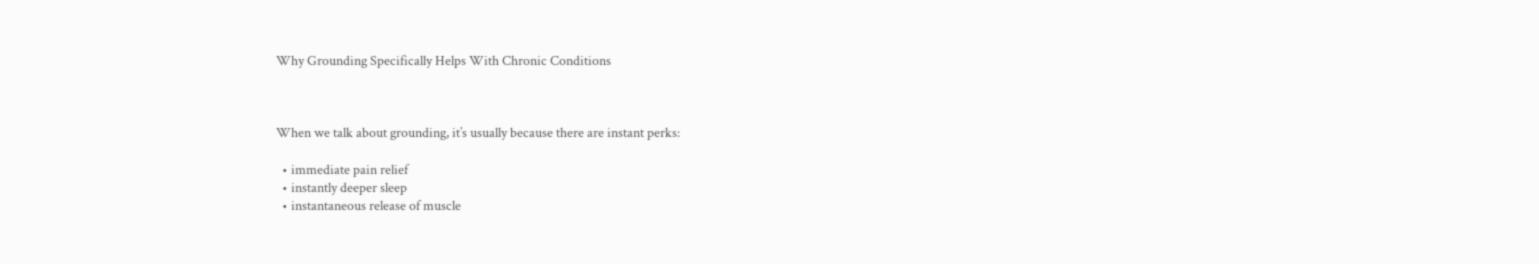Why Grounding Specifically Helps With Chronic Conditions



When we talk about grounding, it’s usually because there are instant perks:

  • immediate pain relief
  • instantly deeper sleep
  • instantaneous release of muscle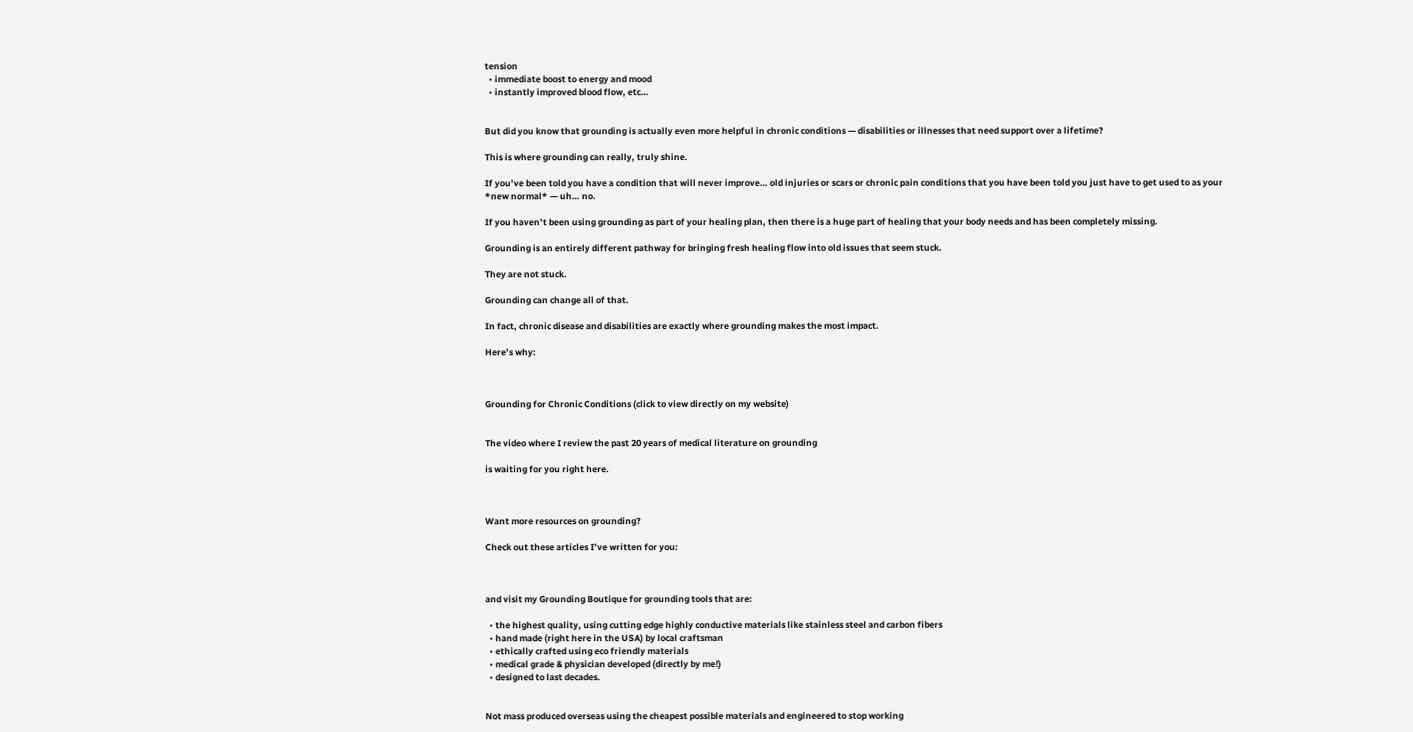tension
  • immediate boost to energy and mood
  • instantly improved blood flow, etc…


But did you know that grounding is actually even more helpful in chronic conditions — disabilities or illnesses that need support over a lifetime?

This is where grounding can really, truly shine.

If you’ve been told you have a condition that will never improve… old injuries or scars or chronic pain conditions that you have been told you just have to get used to as your *new normal* — uh… no.

If you haven’t been using grounding as part of your healing plan, then there is a huge part of healing that your body needs and has been completely missing.

Grounding is an entirely different pathway for bringing fresh healing flow into old issues that seem stuck.

They are not stuck.

Grounding can change all of that.

In fact, chronic disease and disabilities are exactly where grounding makes the most impact.

Here’s why:



Grounding for Chronic Conditions (click to view directly on my website)


The video where I review the past 20 years of medical literature on grounding

is waiting for you right here.



Want more resources on grounding?

Check out these articles I’ve written for you:



and visit my Grounding Boutique for grounding tools that are:

  • the highest quality, using cutting edge highly conductive materials like stainless steel and carbon fibers
  • hand made (right here in the USA) by local craftsman
  • ethically crafted using eco friendly materials
  • medical grade & physician developed (directly by me!)
  • designed to last decades.


Not mass produced overseas using the cheapest possible materials and engineered to stop working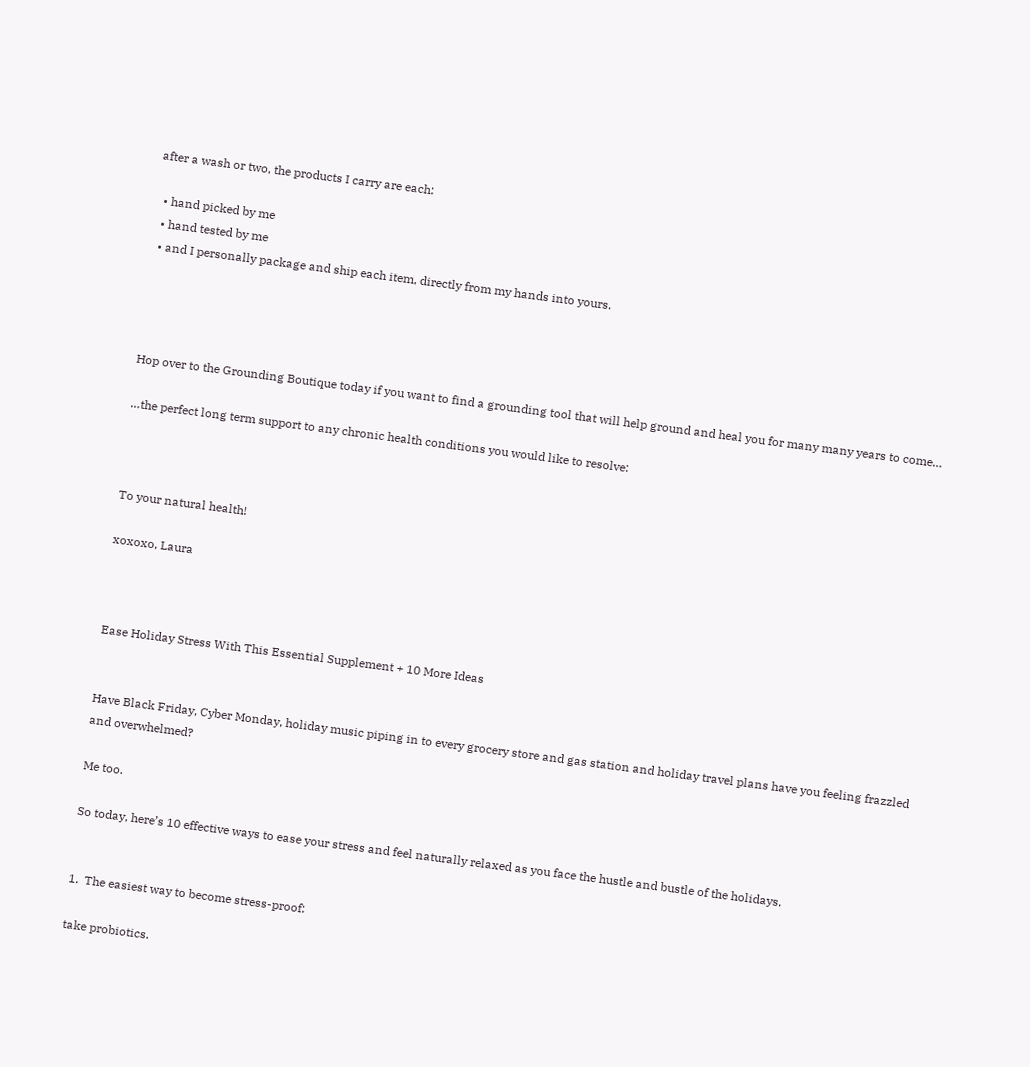after a wash or two, the products I carry are each:

  • hand picked by me
  • hand tested by me
  • and I personally package and ship each item, directly from my hands into yours.




Hop over to the Grounding Boutique today if you want to find a grounding tool that will help ground and heal you for many many years to come…

…the perfect long term support to any chronic health conditions you would like to resolve:



To your natural health!

xoxoxo, Laura



Ease Holiday Stress With This Essential Supplement + 10 More Ideas


Have Black Friday, Cyber Monday, holiday music piping in to every grocery store and gas station and holiday travel plans have you feeling frazzled and overwhelmed?

Me too.

So today, here’s 10 effective ways to ease your stress and feel naturally relaxed as you face the hustle and bustle of the holidays.


1.  The easiest way to become stress-proof:

take probiotics.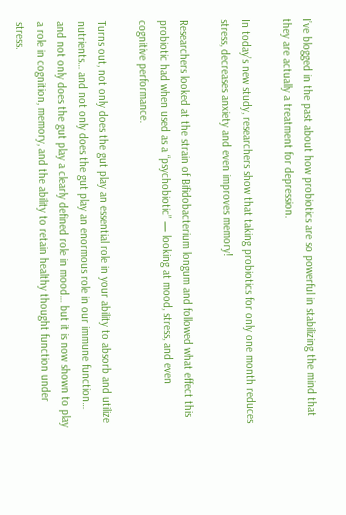I’ve blogged in the past about how probiotics are so powerful in stabilizing the mind that they are actually a treatment for depression.

In today’s new study, researchers show that taking probiotics for only one month reduces stress, decreases anxiety and even improves memory!

Researchers looked at the strain of Bifidobacterium longum and followed what effect this probiotic had when used as a “psychobiotic” — looking at mood, stress, and even cognitive performance.

Turns out, not only does the gut play an essential role in your ability to absorb and utilize nutrients… and not only does the gut play an enormous role in our immune function… and not only does the gut play a clearly defined role in mood… but it is now shown to play a role in cognition, memory, and the ability to retain healthy thought function under stress.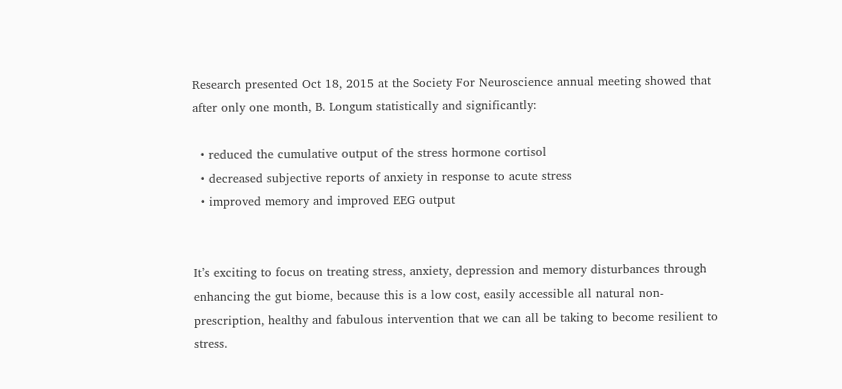Research presented Oct 18, 2015 at the Society For Neuroscience annual meeting showed that after only one month, B. Longum statistically and significantly:

  • reduced the cumulative output of the stress hormone cortisol
  • decreased subjective reports of anxiety in response to acute stress
  • improved memory and improved EEG output


It’s exciting to focus on treating stress, anxiety, depression and memory disturbances through enhancing the gut biome, because this is a low cost, easily accessible all natural non-prescription, healthy and fabulous intervention that we can all be taking to become resilient to stress.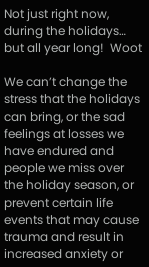Not just right now, during the holidays… but all year long!  Woot

We can’t change the stress that the holidays can bring, or the sad feelings at losses we have endured and people we miss over the holiday season, or prevent certain life events that may cause trauma and result in increased anxiety or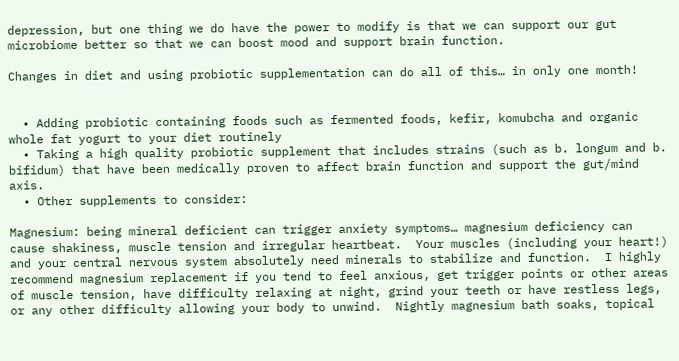depression, but one thing we do have the power to modify is that we can support our gut microbiome better so that we can boost mood and support brain function.

Changes in diet and using probiotic supplementation can do all of this… in only one month!


  • Adding probiotic containing foods such as fermented foods, kefir, komubcha and organic whole fat yogurt to your diet routinely
  • Taking a high quality probiotic supplement that includes strains (such as b. longum and b. bifidum) that have been medically proven to affect brain function and support the gut/mind axis.
  • Other supplements to consider:

Magnesium: being mineral deficient can trigger anxiety symptoms… magnesium deficiency can cause shakiness, muscle tension and irregular heartbeat.  Your muscles (including your heart!) and your central nervous system absolutely need minerals to stabilize and function.  I highly recommend magnesium replacement if you tend to feel anxious, get trigger points or other areas of muscle tension, have difficulty relaxing at night, grind your teeth or have restless legs, or any other difficulty allowing your body to unwind.  Nightly magnesium bath soaks, topical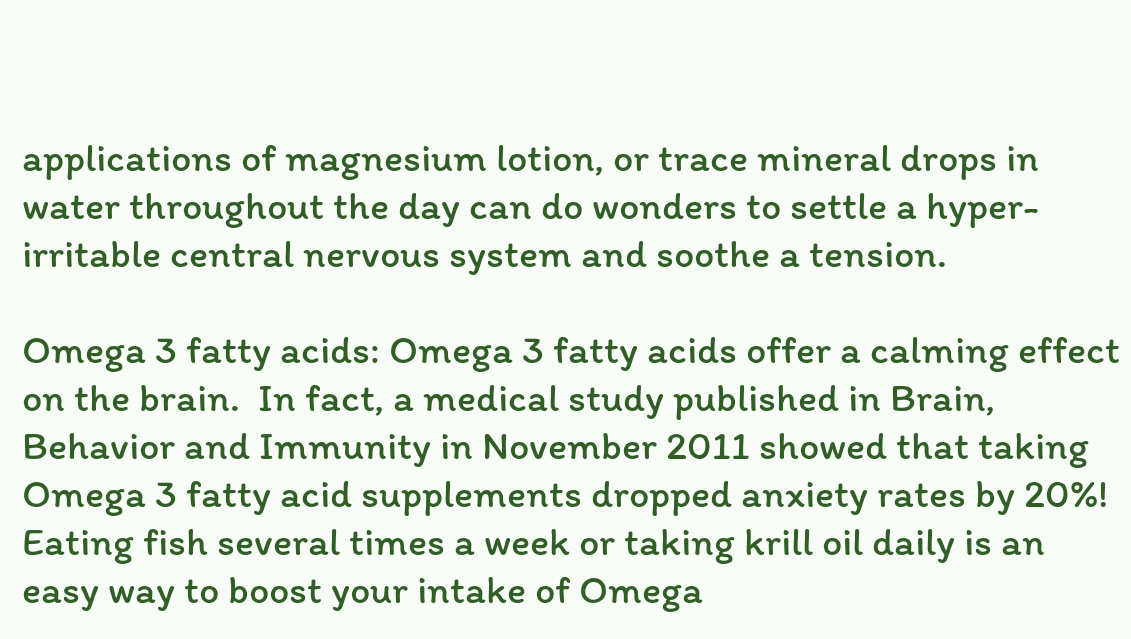applications of magnesium lotion, or trace mineral drops in water throughout the day can do wonders to settle a hyper-irritable central nervous system and soothe a tension.

Omega 3 fatty acids: Omega 3 fatty acids offer a calming effect on the brain.  In fact, a medical study published in Brain, Behavior and Immunity in November 2011 showed that taking Omega 3 fatty acid supplements dropped anxiety rates by 20%!  Eating fish several times a week or taking krill oil daily is an easy way to boost your intake of Omega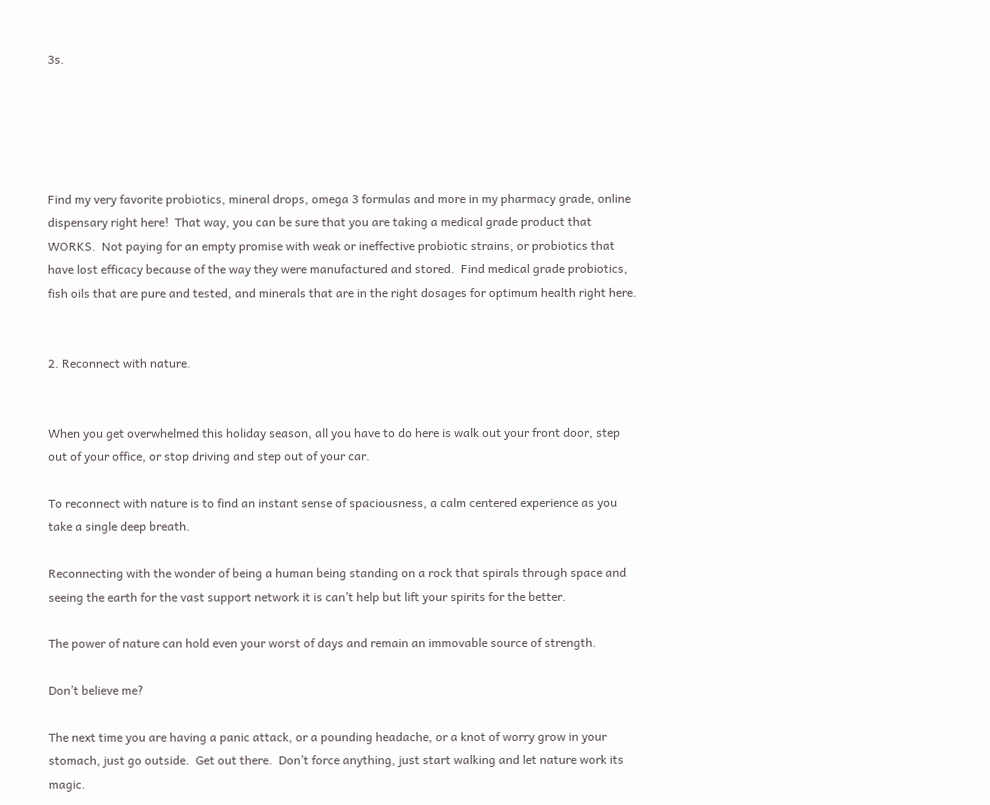3s.





Find my very favorite probiotics, mineral drops, omega 3 formulas and more in my pharmacy grade, online dispensary right here!  That way, you can be sure that you are taking a medical grade product that WORKS.  Not paying for an empty promise with weak or ineffective probiotic strains, or probiotics that have lost efficacy because of the way they were manufactured and stored.  Find medical grade probiotics,  fish oils that are pure and tested, and minerals that are in the right dosages for optimum health right here.


2. Reconnect with nature.


When you get overwhelmed this holiday season, all you have to do here is walk out your front door, step out of your office, or stop driving and step out of your car.

To reconnect with nature is to find an instant sense of spaciousness, a calm centered experience as you take a single deep breath.

Reconnecting with the wonder of being a human being standing on a rock that spirals through space and seeing the earth for the vast support network it is can’t help but lift your spirits for the better.

The power of nature can hold even your worst of days and remain an immovable source of strength.

Don’t believe me?

The next time you are having a panic attack, or a pounding headache, or a knot of worry grow in your stomach, just go outside.  Get out there.  Don’t force anything, just start walking and let nature work its magic.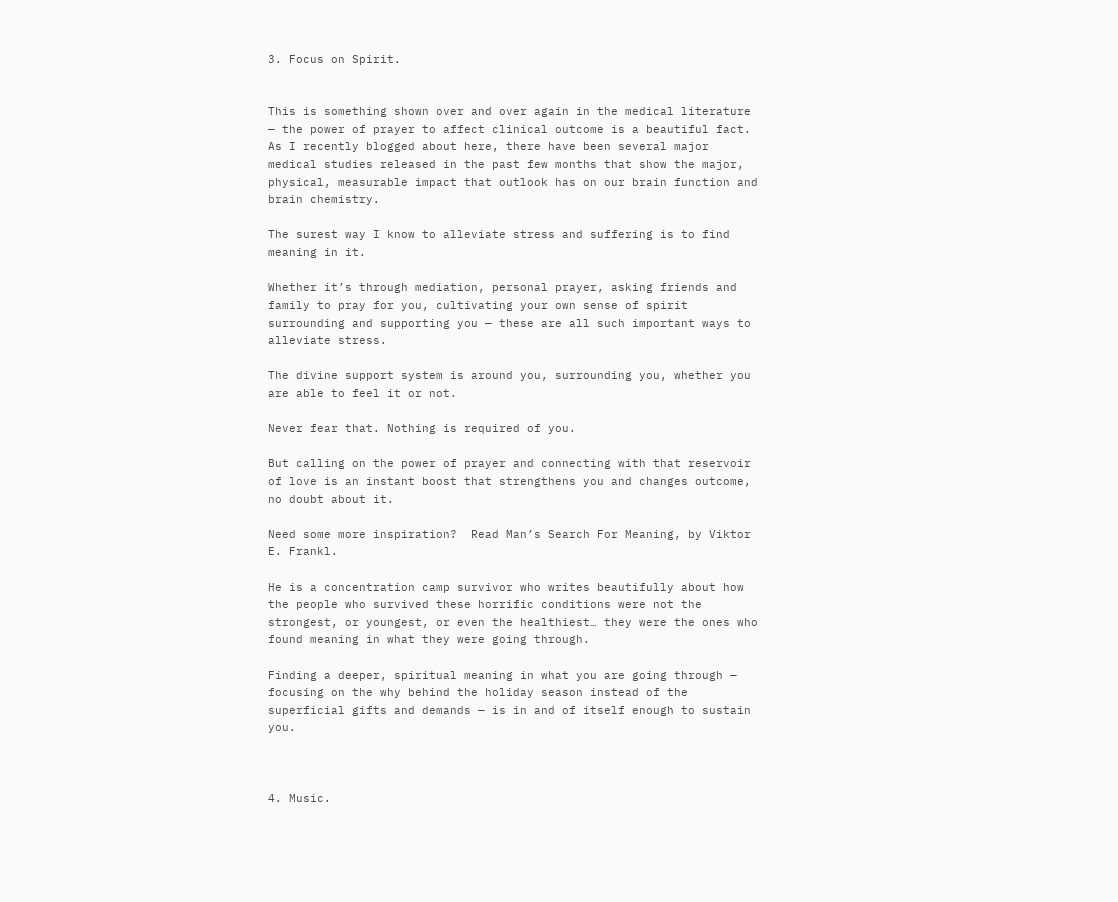3. Focus on Spirit.


This is something shown over and over again in the medical literature — the power of prayer to affect clinical outcome is a beautiful fact.  As I recently blogged about here, there have been several major medical studies released in the past few months that show the major, physical, measurable impact that outlook has on our brain function and brain chemistry.

The surest way I know to alleviate stress and suffering is to find meaning in it.

Whether it’s through mediation, personal prayer, asking friends and family to pray for you, cultivating your own sense of spirit surrounding and supporting you — these are all such important ways to alleviate stress.

The divine support system is around you, surrounding you, whether you are able to feel it or not.

Never fear that. Nothing is required of you.

But calling on the power of prayer and connecting with that reservoir of love is an instant boost that strengthens you and changes outcome, no doubt about it.

Need some more inspiration?  Read Man’s Search For Meaning, by Viktor E. Frankl.

He is a concentration camp survivor who writes beautifully about how the people who survived these horrific conditions were not the strongest, or youngest, or even the healthiest… they were the ones who found meaning in what they were going through.

Finding a deeper, spiritual meaning in what you are going through — focusing on the why behind the holiday season instead of the superficial gifts and demands — is in and of itself enough to sustain you.



4. Music.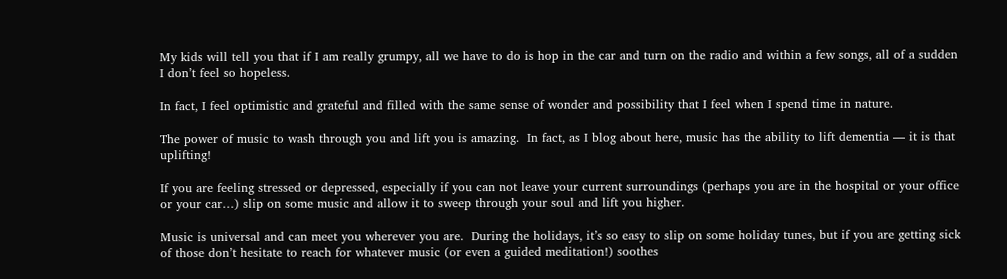My kids will tell you that if I am really grumpy, all we have to do is hop in the car and turn on the radio and within a few songs, all of a sudden I don’t feel so hopeless.

In fact, I feel optimistic and grateful and filled with the same sense of wonder and possibility that I feel when I spend time in nature.

The power of music to wash through you and lift you is amazing.  In fact, as I blog about here, music has the ability to lift dementia — it is that uplifting!

If you are feeling stressed or depressed, especially if you can not leave your current surroundings (perhaps you are in the hospital or your office or your car…) slip on some music and allow it to sweep through your soul and lift you higher.

Music is universal and can meet you wherever you are.  During the holidays, it’s so easy to slip on some holiday tunes, but if you are getting sick of those don’t hesitate to reach for whatever music (or even a guided meditation!) soothes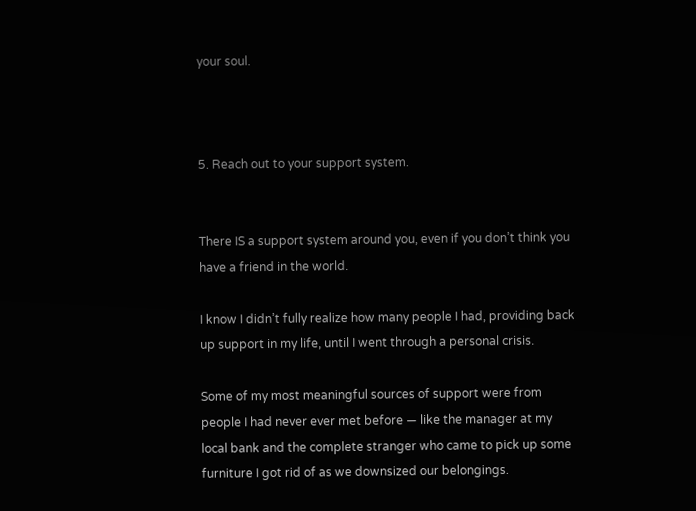your soul.



5. Reach out to your support system.


There IS a support system around you, even if you don’t think you have a friend in the world.

I know I didn’t fully realize how many people I had, providing back up support in my life, until I went through a personal crisis.

Some of my most meaningful sources of support were from people I had never ever met before — like the manager at my local bank and the complete stranger who came to pick up some furniture I got rid of as we downsized our belongings.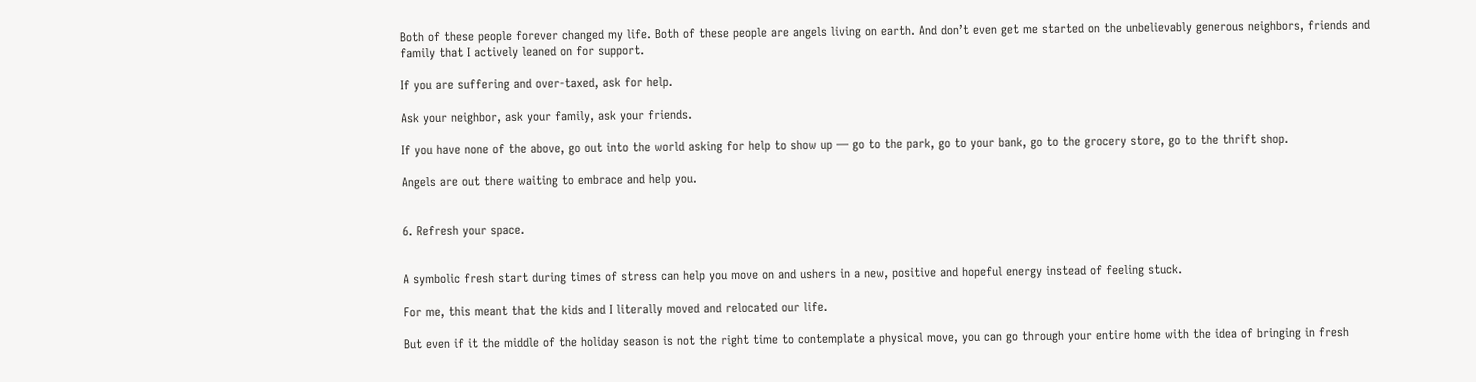Both of these people forever changed my life. Both of these people are angels living on earth. And don’t even get me started on the unbelievably generous neighbors, friends and family that I actively leaned on for support.

If you are suffering and over-taxed, ask for help.

Ask your neighbor, ask your family, ask your friends.

If you have none of the above, go out into the world asking for help to show up — go to the park, go to your bank, go to the grocery store, go to the thrift shop.

Angels are out there waiting to embrace and help you.


6. Refresh your space.


A symbolic fresh start during times of stress can help you move on and ushers in a new, positive and hopeful energy instead of feeling stuck.

For me, this meant that the kids and I literally moved and relocated our life.

But even if it the middle of the holiday season is not the right time to contemplate a physical move, you can go through your entire home with the idea of bringing in fresh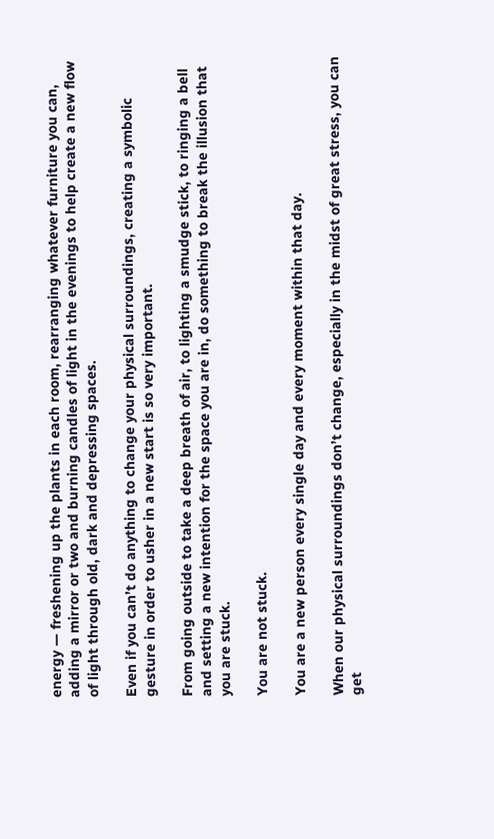energy — freshening up the plants in each room, rearranging whatever furniture you can, adding a mirror or two and burning candles of light in the evenings to help create a new flow of light through old, dark and depressing spaces.

Even if you can’t do anything to change your physical surroundings, creating a symbolic gesture in order to usher in a new start is so very important.

From going outside to take a deep breath of air, to lighting a smudge stick, to ringing a bell and setting a new intention for the space you are in, do something to break the illusion that you are stuck.

You are not stuck.

You are a new person every single day and every moment within that day.

When our physical surroundings don’t change, especially in the midst of great stress, you can get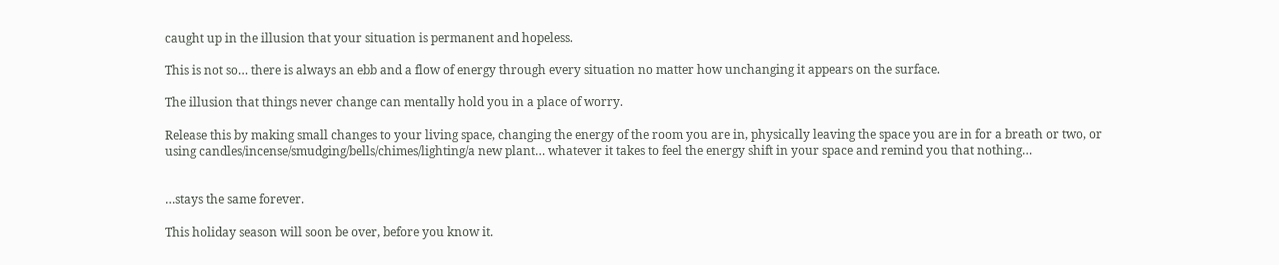caught up in the illusion that your situation is permanent and hopeless.

This is not so… there is always an ebb and a flow of energy through every situation no matter how unchanging it appears on the surface.

The illusion that things never change can mentally hold you in a place of worry.

Release this by making small changes to your living space, changing the energy of the room you are in, physically leaving the space you are in for a breath or two, or using candles/incense/smudging/bells/chimes/lighting/a new plant… whatever it takes to feel the energy shift in your space and remind you that nothing…


…stays the same forever.

This holiday season will soon be over, before you know it.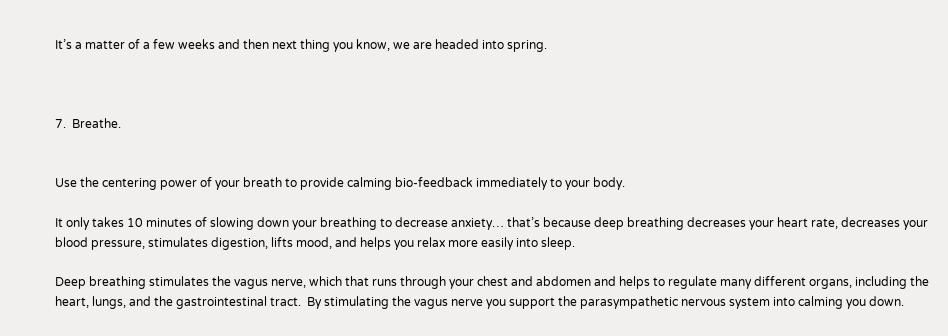It’s a matter of a few weeks and then next thing you know, we are headed into spring.



7.  Breathe.


Use the centering power of your breath to provide calming bio-feedback immediately to your body.

It only takes 10 minutes of slowing down your breathing to decrease anxiety… that’s because deep breathing decreases your heart rate, decreases your blood pressure, stimulates digestion, lifts mood, and helps you relax more easily into sleep.

Deep breathing stimulates the vagus nerve, which that runs through your chest and abdomen and helps to regulate many different organs, including the heart, lungs, and the gastrointestinal tract.  By stimulating the vagus nerve you support the parasympathetic nervous system into calming you down.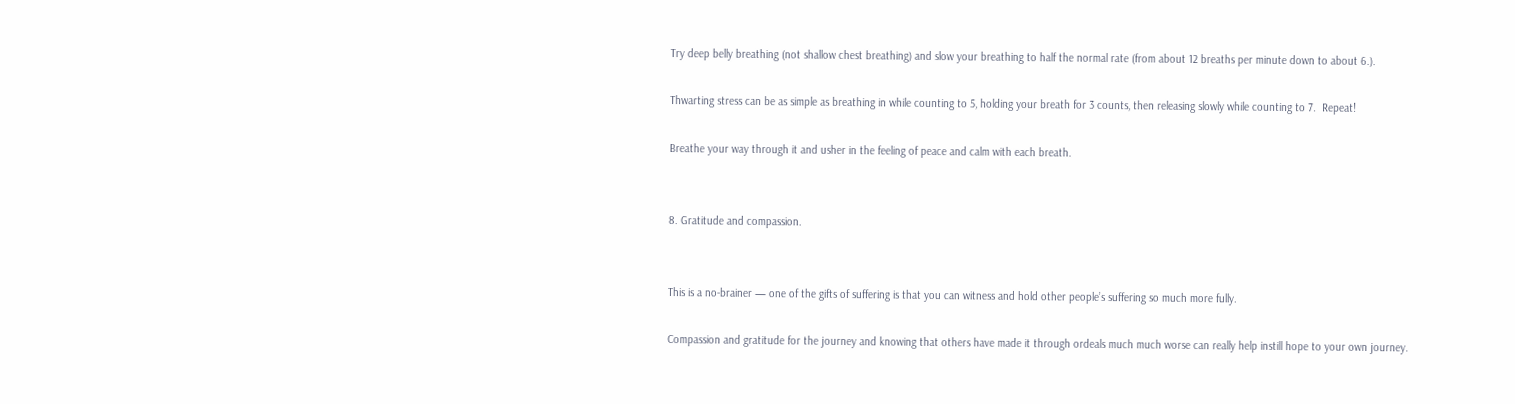Try deep belly breathing (not shallow chest breathing) and slow your breathing to half the normal rate (from about 12 breaths per minute down to about 6.).

Thwarting stress can be as simple as breathing in while counting to 5, holding your breath for 3 counts, then releasing slowly while counting to 7.  Repeat!

Breathe your way through it and usher in the feeling of peace and calm with each breath.


8. Gratitude and compassion.


This is a no-brainer — one of the gifts of suffering is that you can witness and hold other people’s suffering so much more fully.

Compassion and gratitude for the journey and knowing that others have made it through ordeals much much worse can really help instill hope to your own journey.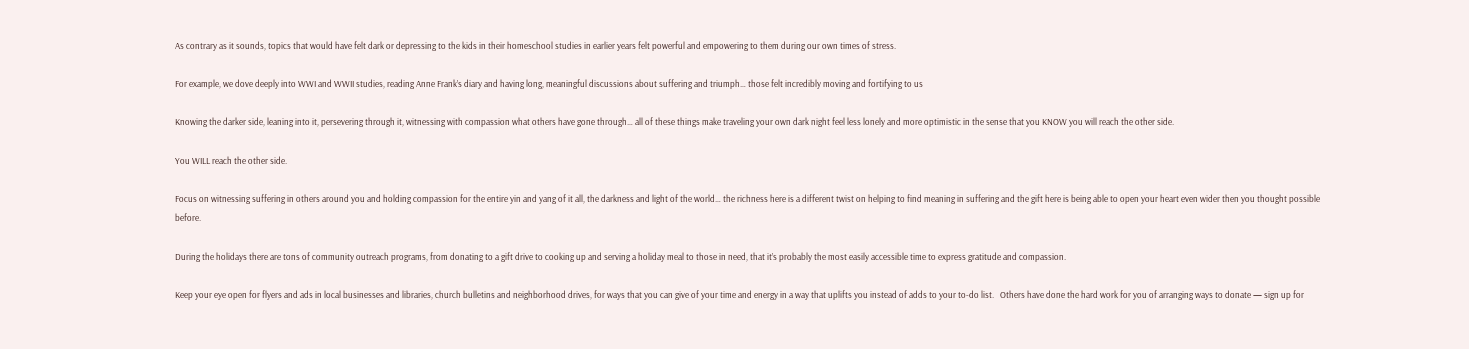As contrary as it sounds, topics that would have felt dark or depressing to the kids in their homeschool studies in earlier years felt powerful and empowering to them during our own times of stress.

For example, we dove deeply into WWI and WWII studies, reading Anne Frank’s diary and having long, meaningful discussions about suffering and triumph… those felt incredibly moving and fortifying to us

Knowing the darker side, leaning into it, persevering through it, witnessing with compassion what others have gone through… all of these things make traveling your own dark night feel less lonely and more optimistic in the sense that you KNOW you will reach the other side.

You WILL reach the other side.

Focus on witnessing suffering in others around you and holding compassion for the entire yin and yang of it all, the darkness and light of the world… the richness here is a different twist on helping to find meaning in suffering and the gift here is being able to open your heart even wider then you thought possible before.

During the holidays there are tons of community outreach programs, from donating to a gift drive to cooking up and serving a holiday meal to those in need, that it’s probably the most easily accessible time to express gratitude and compassion.

Keep your eye open for flyers and ads in local businesses and libraries, church bulletins and neighborhood drives, for ways that you can give of your time and energy in a way that uplifts you instead of adds to your to-do list.   Others have done the hard work for you of arranging ways to donate — sign up for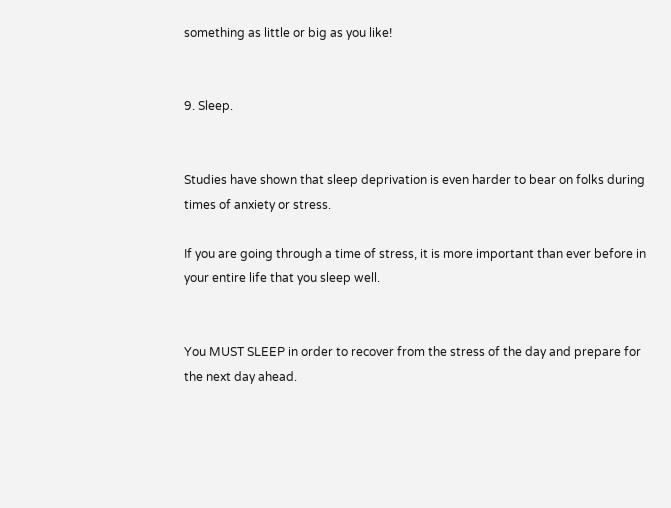something as little or big as you like!


9. Sleep.


Studies have shown that sleep deprivation is even harder to bear on folks during times of anxiety or stress.

If you are going through a time of stress, it is more important than ever before in your entire life that you sleep well.


You MUST SLEEP in order to recover from the stress of the day and prepare for the next day ahead.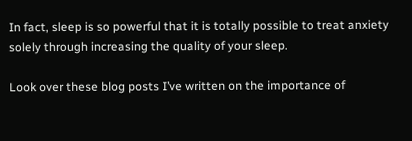In fact, sleep is so powerful that it is totally possible to treat anxiety solely through increasing the quality of your sleep.

Look over these blog posts I’ve written on the importance of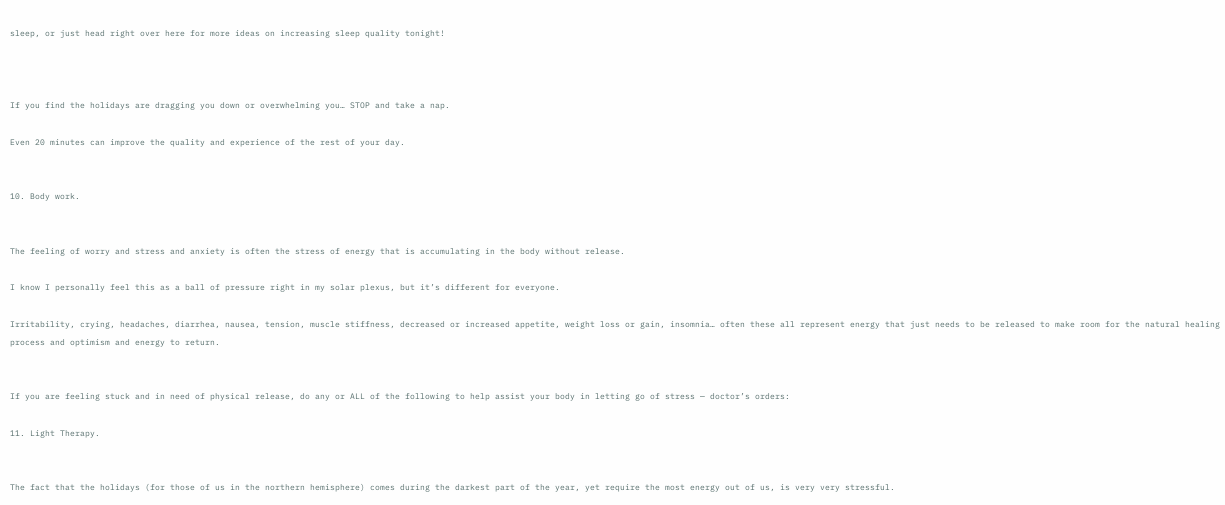sleep, or just head right over here for more ideas on increasing sleep quality tonight!



If you find the holidays are dragging you down or overwhelming you… STOP and take a nap.

Even 20 minutes can improve the quality and experience of the rest of your day.


10. Body work.


The feeling of worry and stress and anxiety is often the stress of energy that is accumulating in the body without release.

I know I personally feel this as a ball of pressure right in my solar plexus, but it’s different for everyone.

Irritability, crying, headaches, diarrhea, nausea, tension, muscle stiffness, decreased or increased appetite, weight loss or gain, insomnia… often these all represent energy that just needs to be released to make room for the natural healing process and optimism and energy to return.


If you are feeling stuck and in need of physical release, do any or ALL of the following to help assist your body in letting go of stress — doctor’s orders:

11. Light Therapy.


The fact that the holidays (for those of us in the northern hemisphere) comes during the darkest part of the year, yet require the most energy out of us, is very very stressful.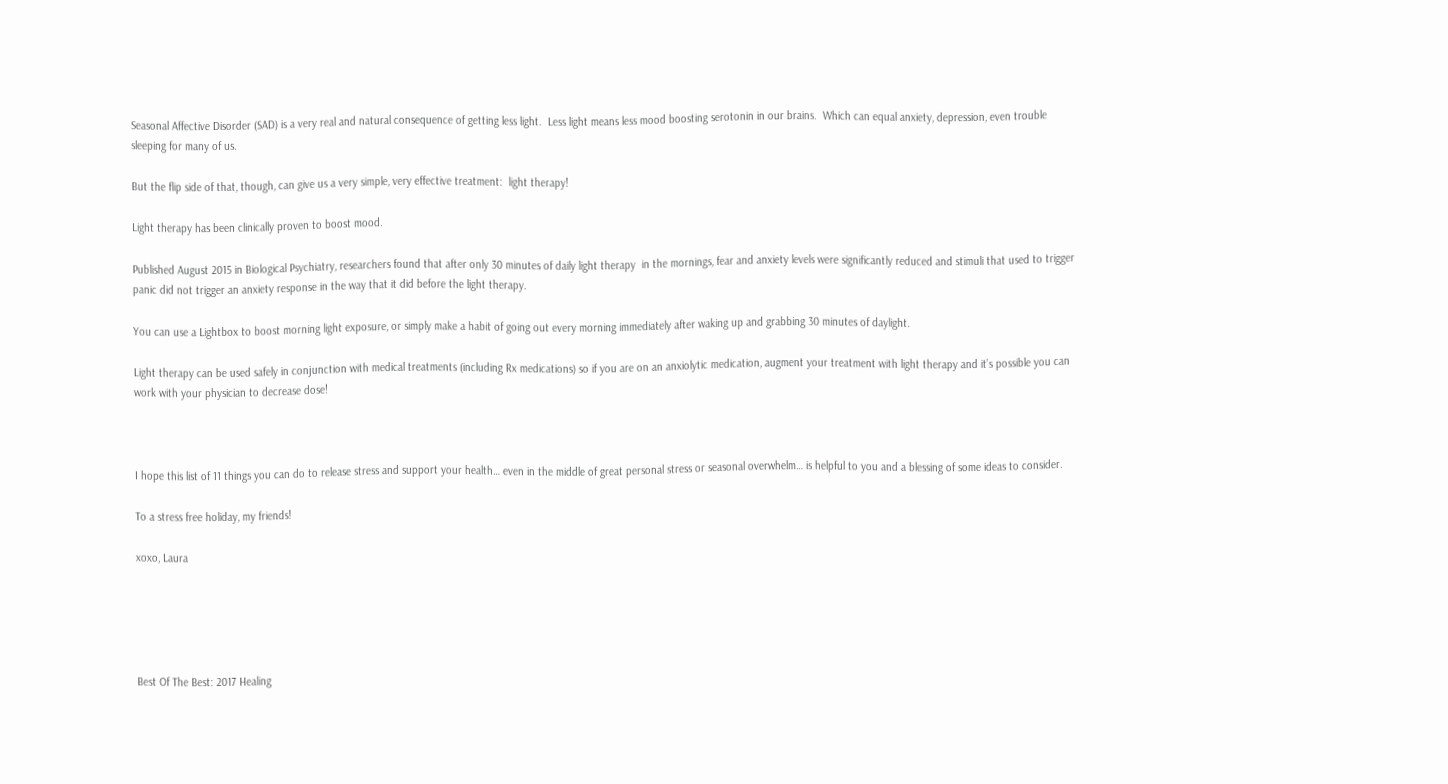Seasonal Affective Disorder (SAD) is a very real and natural consequence of getting less light.  Less light means less mood boosting serotonin in our brains.  Which can equal anxiety, depression, even trouble sleeping for many of us.

But the flip side of that, though, can give us a very simple, very effective treatment:  light therapy!

Light therapy has been clinically proven to boost mood.

Published August 2015 in Biological Psychiatry, researchers found that after only 30 minutes of daily light therapy  in the mornings, fear and anxiety levels were significantly reduced and stimuli that used to trigger panic did not trigger an anxiety response in the way that it did before the light therapy.

You can use a Lightbox to boost morning light exposure, or simply make a habit of going out every morning immediately after waking up and grabbing 30 minutes of daylight.

Light therapy can be used safely in conjunction with medical treatments (including Rx medications) so if you are on an anxiolytic medication, augment your treatment with light therapy and it’s possible you can work with your physician to decrease dose!



I hope this list of 11 things you can do to release stress and support your health… even in the middle of great personal stress or seasonal overwhelm… is helpful to you and a blessing of some ideas to consider.

To a stress free holiday, my friends!

xoxo, Laura





Best Of The Best: 2017 Healing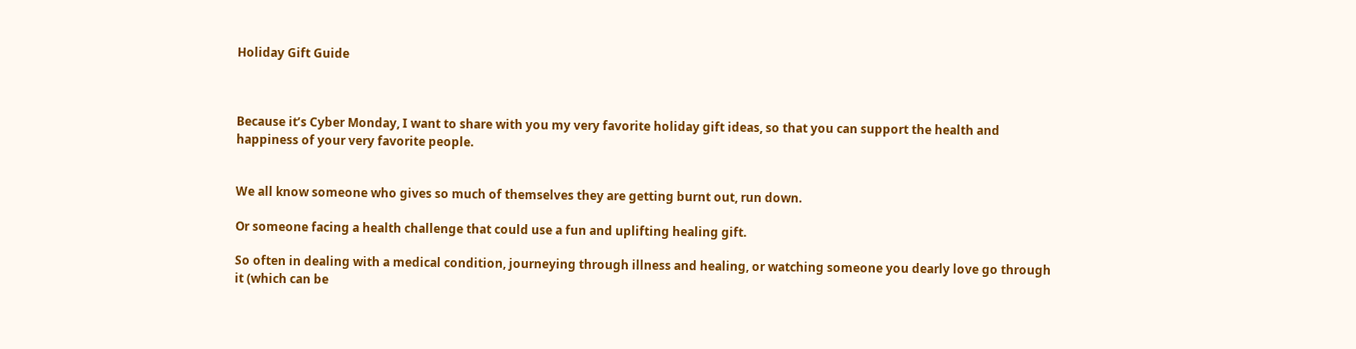Holiday Gift Guide



Because it’s Cyber Monday, I want to share with you my very favorite holiday gift ideas, so that you can support the health and happiness of your very favorite people.


We all know someone who gives so much of themselves they are getting burnt out, run down.

Or someone facing a health challenge that could use a fun and uplifting healing gift.

So often in dealing with a medical condition, journeying through illness and healing, or watching someone you dearly love go through it (which can be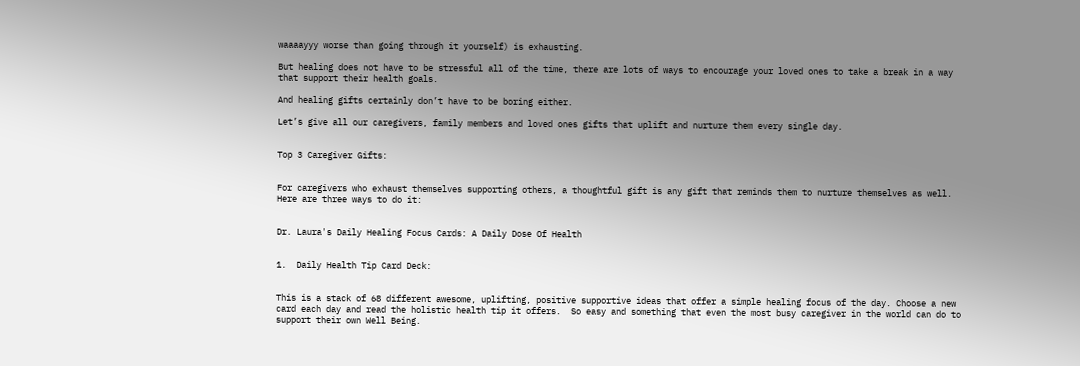waaaayyy worse than going through it yourself) is exhausting.

But healing does not have to be stressful all of the time, there are lots of ways to encourage your loved ones to take a break in a way that support their health goals.

And healing gifts certainly don’t have to be boring either.

Let’s give all our caregivers, family members and loved ones gifts that uplift and nurture them every single day.


Top 3 Caregiver Gifts:


For caregivers who exhaust themselves supporting others, a thoughtful gift is any gift that reminds them to nurture themselves as well.  Here are three ways to do it:


Dr. Laura's Daily Healing Focus Cards: A Daily Dose Of Health


1.  Daily Health Tip Card Deck:


This is a stack of 68 different awesome, uplifting, positive supportive ideas that offer a simple healing focus of the day. Choose a new card each day and read the holistic health tip it offers.  So easy and something that even the most busy caregiver in the world can do to support their own Well Being.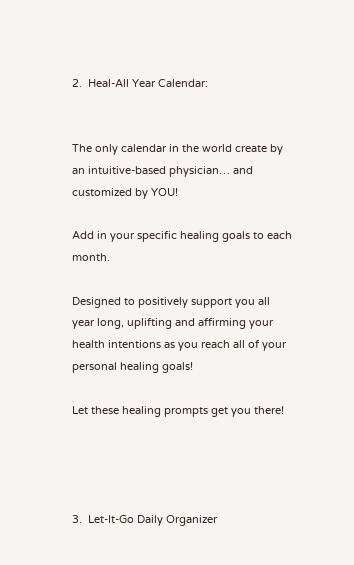2.  Heal-All Year Calendar:


The only calendar in the world create by an intuitive-based physician… and customized by YOU!

Add in your specific healing goals to each month.

Designed to positively support you all year long, uplifting and affirming your health intentions as you reach all of your personal healing goals!

Let these healing prompts get you there!




3.  Let-It-Go Daily Organizer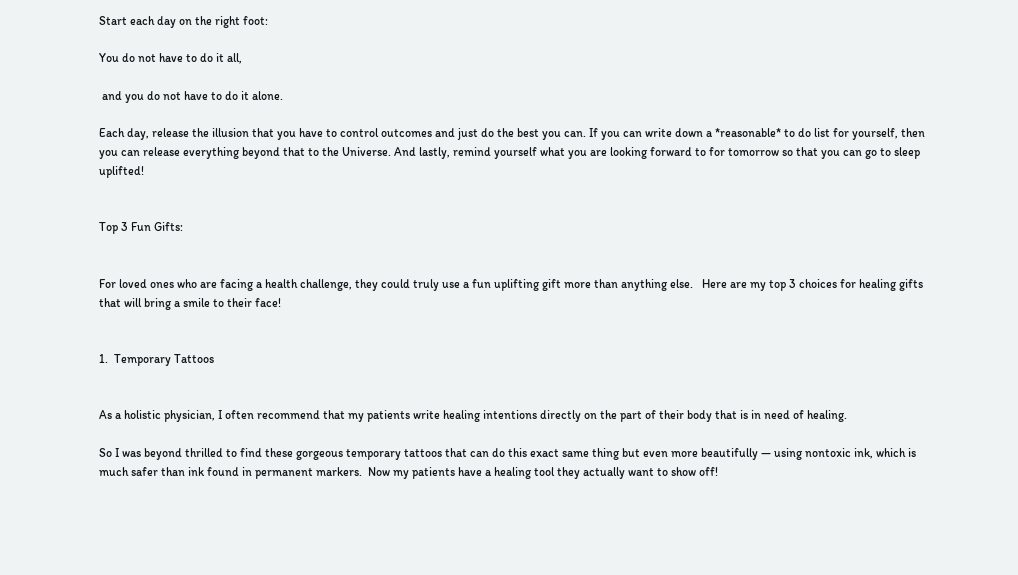Start each day on the right foot:

You do not have to do it all,

 and you do not have to do it alone.

Each day, release the illusion that you have to control outcomes and just do the best you can. If you can write down a *reasonable* to do list for yourself, then you can release everything beyond that to the Universe. And lastly, remind yourself what you are looking forward to for tomorrow so that you can go to sleep uplifted!


Top 3 Fun Gifts:


For loved ones who are facing a health challenge, they could truly use a fun uplifting gift more than anything else.   Here are my top 3 choices for healing gifts that will bring a smile to their face!


1.  Temporary Tattoos


As a holistic physician, I often recommend that my patients write healing intentions directly on the part of their body that is in need of healing.

So I was beyond thrilled to find these gorgeous temporary tattoos that can do this exact same thing but even more beautifully — using nontoxic ink, which is much safer than ink found in permanent markers.  Now my patients have a healing tool they actually want to show off!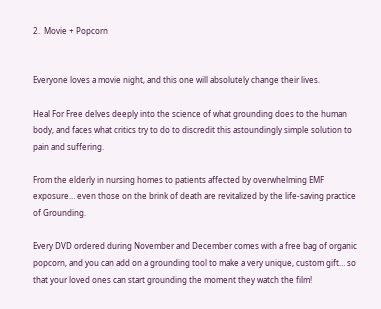2.  Movie + Popcorn


Everyone loves a movie night, and this one will absolutely change their lives.

Heal For Free delves deeply into the science of what grounding does to the human body, and faces what critics try to do to discredit this astoundingly simple solution to pain and suffering.

From the elderly in nursing homes to patients affected by overwhelming EMF exposure… even those on the brink of death are revitalized by the life-saving practice of Grounding.

Every DVD ordered during November and December comes with a free bag of organic popcorn, and you can add on a grounding tool to make a very unique, custom gift… so that your loved ones can start grounding the moment they watch the film!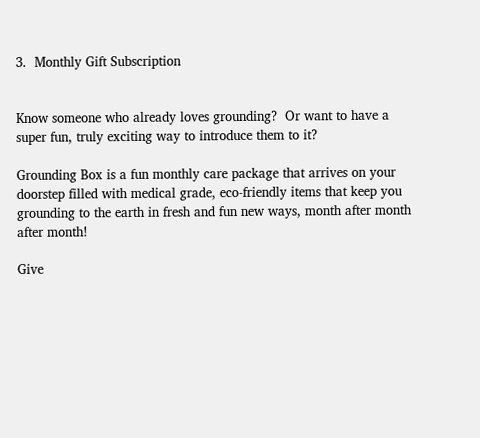3.  Monthly Gift Subscription


Know someone who already loves grounding?  Or want to have a super fun, truly exciting way to introduce them to it?

Grounding Box is a fun monthly care package that arrives on your doorstep filled with medical grade, eco-friendly items that keep you grounding to the earth in fresh and fun new ways, month after month after month!

Give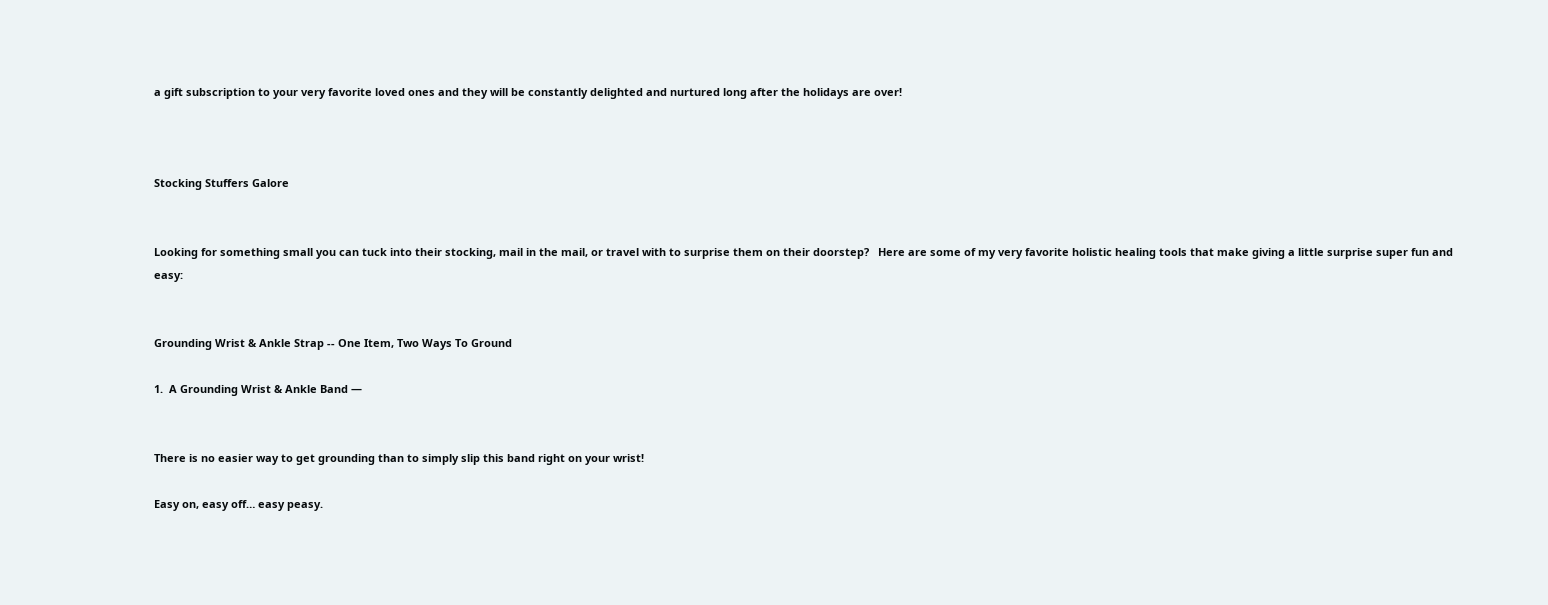a gift subscription to your very favorite loved ones and they will be constantly delighted and nurtured long after the holidays are over!



Stocking Stuffers Galore


Looking for something small you can tuck into their stocking, mail in the mail, or travel with to surprise them on their doorstep?   Here are some of my very favorite holistic healing tools that make giving a little surprise super fun and easy:


Grounding Wrist & Ankle Strap -- One Item, Two Ways To Ground

1.  A Grounding Wrist & Ankle Band —


There is no easier way to get grounding than to simply slip this band right on your wrist!

Easy on, easy off… easy peasy.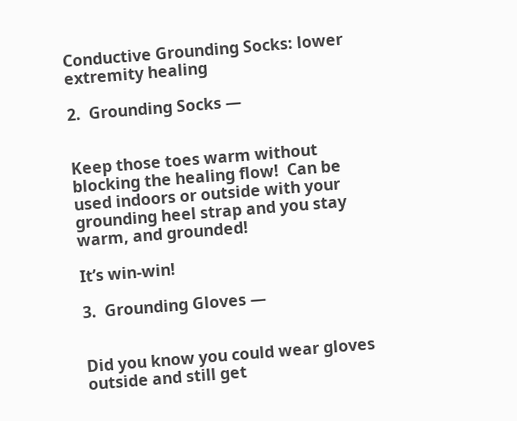Conductive Grounding Socks: lower extremity healing

2.  Grounding Socks —


Keep those toes warm without blocking the healing flow!  Can be used indoors or outside with your grounding heel strap and you stay warm, and grounded!

It’s win-win!

3.  Grounding Gloves —


Did you know you could wear gloves outside and still get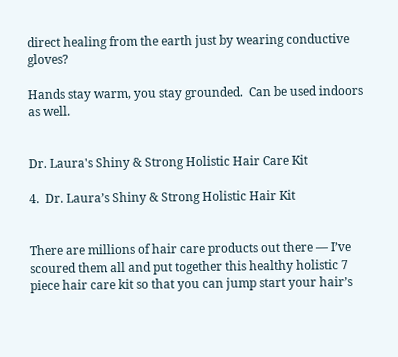direct healing from the earth just by wearing conductive gloves?

Hands stay warm, you stay grounded.  Can be used indoors as well.


Dr. Laura's Shiny & Strong Holistic Hair Care Kit

4.  Dr. Laura’s Shiny & Strong Holistic Hair Kit


There are millions of hair care products out there — I’ve scoured them all and put together this healthy holistic 7 piece hair care kit so that you can jump start your hair’s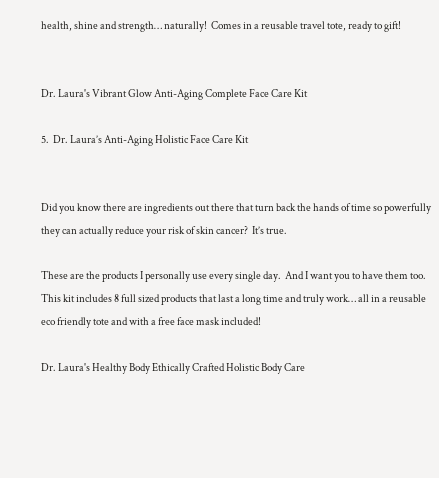health, shine and strength… naturally!  Comes in a reusable travel tote, ready to gift!


Dr. Laura's Vibrant Glow Anti-Aging Complete Face Care Kit

5.  Dr. Laura’s Anti-Aging Holistic Face Care Kit


Did you know there are ingredients out there that turn back the hands of time so powerfully they can actually reduce your risk of skin cancer?  It’s true.

These are the products I personally use every single day.  And I want you to have them too.  This kit includes 8 full sized products that last a long time and truly work… all in a reusable eco friendly tote and with a free face mask included!

Dr. Laura's Healthy Body Ethically Crafted Holistic Body Care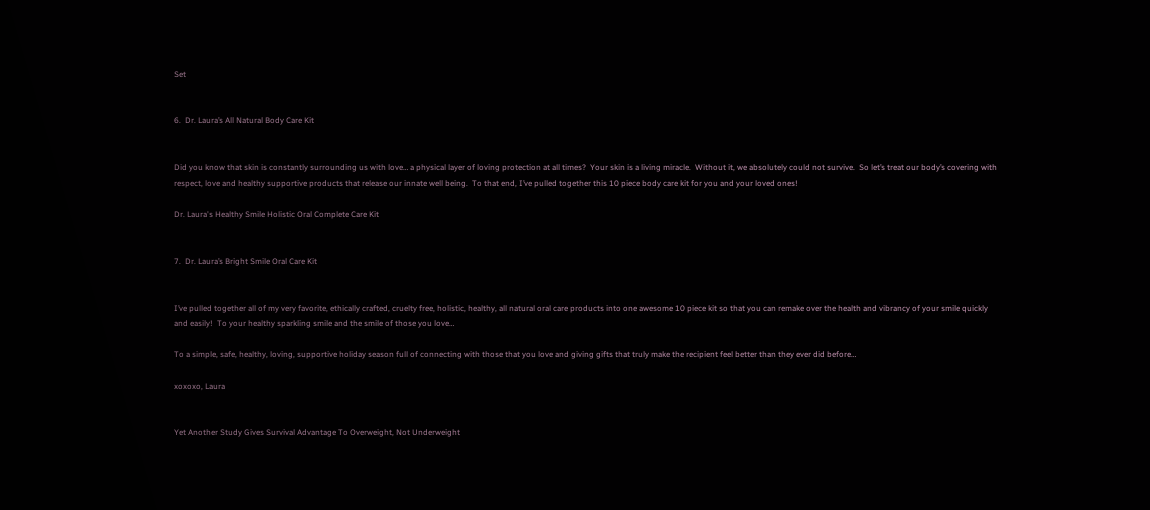Set


6.  Dr. Laura’s All Natural Body Care Kit


Did you know that skin is constantly surrounding us with love… a physical layer of loving protection at all times?  Your skin is a living miracle.  Without it, we absolutely could not survive.  So let’s treat our body’s covering with respect, love and healthy supportive products that release our innate well being.  To that end, I’ve pulled together this 10 piece body care kit for you and your loved ones!

Dr. Laura's Healthy Smile Holistic Oral Complete Care Kit


7.  Dr. Laura’s Bright Smile Oral Care Kit


I’ve pulled together all of my very favorite, ethically crafted, cruelty free, holistic, healthy, all natural oral care products into one awesome 10 piece kit so that you can remake over the health and vibrancy of your smile quickly and easily!  To your healthy sparkling smile and the smile of those you love…

To a simple, safe, healthy, loving, supportive holiday season full of connecting with those that you love and giving gifts that truly make the recipient feel better than they ever did before…

xoxoxo, Laura


Yet Another Study Gives Survival Advantage To Overweight, Not Underweight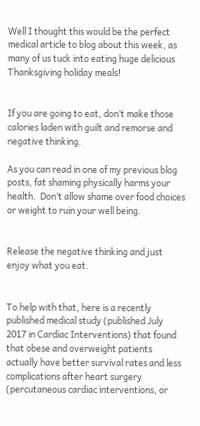Well I thought this would be the perfect medical article to blog about this week, as many of us tuck into eating huge delicious Thanksgiving holiday meals!


If you are going to eat, don’t make those calories laden with guilt and remorse and negative thinking.

As you can read in one of my previous blog posts, fat shaming physically harms your health.  Don’t allow shame over food choices or weight to ruin your well being.


Release the negative thinking and just enjoy what you eat.


To help with that, here is a recently published medical study (published July 2017 in Cardiac Interventions) that found that obese and overweight patients actually have better survival rates and less complications after heart surgery (percutaneous cardiac interventions, or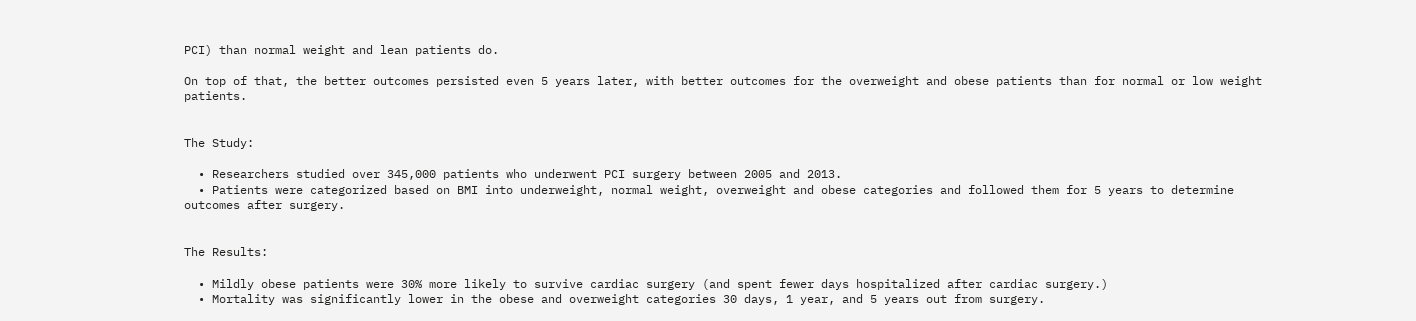PCI) than normal weight and lean patients do.

On top of that, the better outcomes persisted even 5 years later, with better outcomes for the overweight and obese patients than for normal or low weight patients.


The Study:

  • Researchers studied over 345,000 patients who underwent PCI surgery between 2005 and 2013.
  • Patients were categorized based on BMI into underweight, normal weight, overweight and obese categories and followed them for 5 years to determine outcomes after surgery.


The Results:

  • Mildly obese patients were 30% more likely to survive cardiac surgery (and spent fewer days hospitalized after cardiac surgery.)
  • Mortality was significantly lower in the obese and overweight categories 30 days, 1 year, and 5 years out from surgery.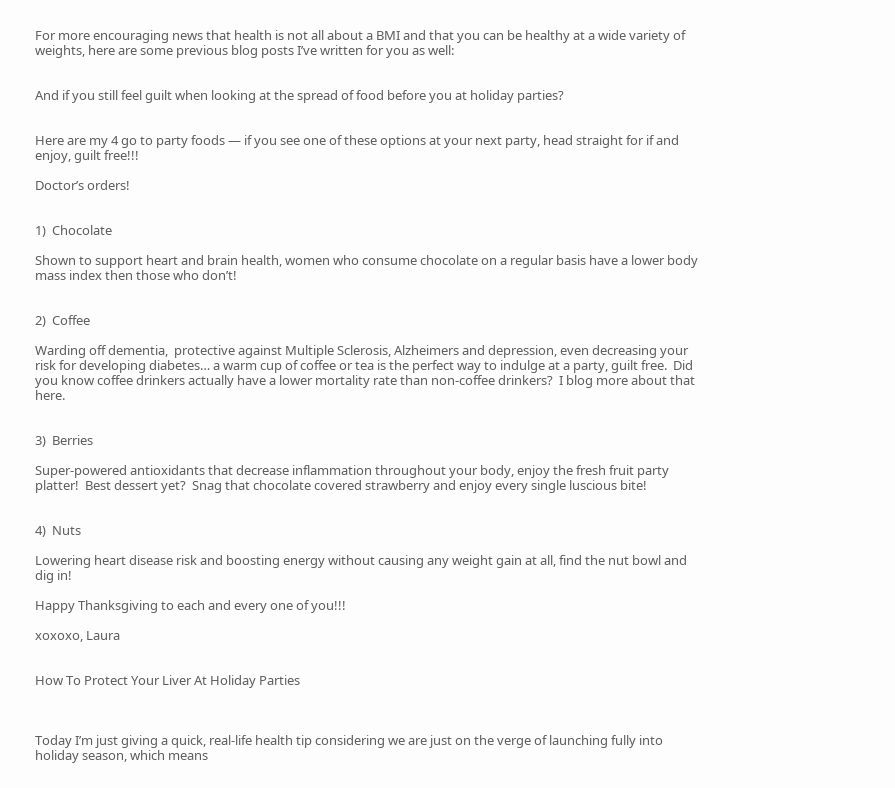For more encouraging news that health is not all about a BMI and that you can be healthy at a wide variety of weights, here are some previous blog posts I’ve written for you as well:


And if you still feel guilt when looking at the spread of food before you at holiday parties?


Here are my 4 go to party foods — if you see one of these options at your next party, head straight for if and enjoy, guilt free!!!

Doctor’s orders!


1)  Chocolate

Shown to support heart and brain health, women who consume chocolate on a regular basis have a lower body mass index then those who don’t!


2)  Coffee

Warding off dementia,  protective against Multiple Sclerosis, Alzheimers and depression, even decreasing your risk for developing diabetes… a warm cup of coffee or tea is the perfect way to indulge at a party, guilt free.  Did you know coffee drinkers actually have a lower mortality rate than non-coffee drinkers?  I blog more about that here.


3)  Berries

Super-powered antioxidants that decrease inflammation throughout your body, enjoy the fresh fruit party platter!  Best dessert yet?  Snag that chocolate covered strawberry and enjoy every single luscious bite!


4)  Nuts

Lowering heart disease risk and boosting energy without causing any weight gain at all, find the nut bowl and dig in!

Happy Thanksgiving to each and every one of you!!!

xoxoxo, Laura


How To Protect Your Liver At Holiday Parties



Today I’m just giving a quick, real-life health tip considering we are just on the verge of launching fully into holiday season, which means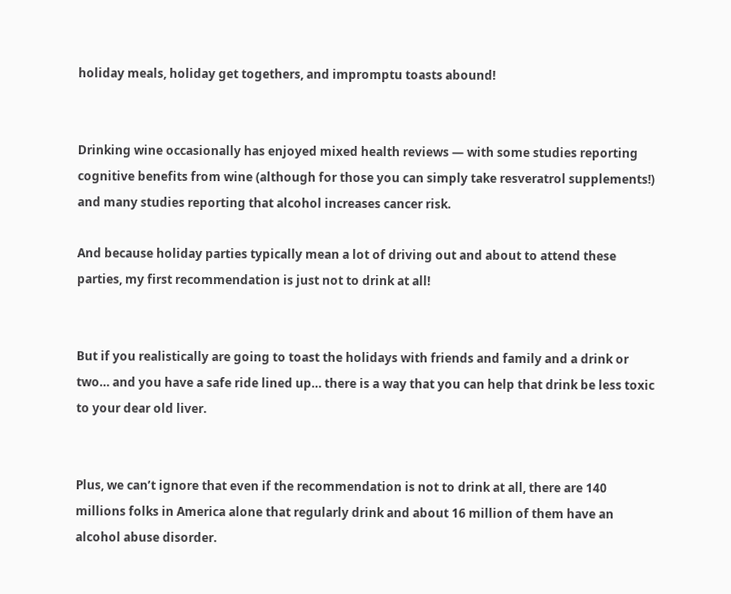holiday meals, holiday get togethers, and impromptu toasts abound!


Drinking wine occasionally has enjoyed mixed health reviews — with some studies reporting cognitive benefits from wine (although for those you can simply take resveratrol supplements!) and many studies reporting that alcohol increases cancer risk.

And because holiday parties typically mean a lot of driving out and about to attend these parties, my first recommendation is just not to drink at all!


But if you realistically are going to toast the holidays with friends and family and a drink or two… and you have a safe ride lined up… there is a way that you can help that drink be less toxic to your dear old liver.


Plus, we can’t ignore that even if the recommendation is not to drink at all, there are 140 millions folks in America alone that regularly drink and about 16 million of them have an alcohol abuse disorder.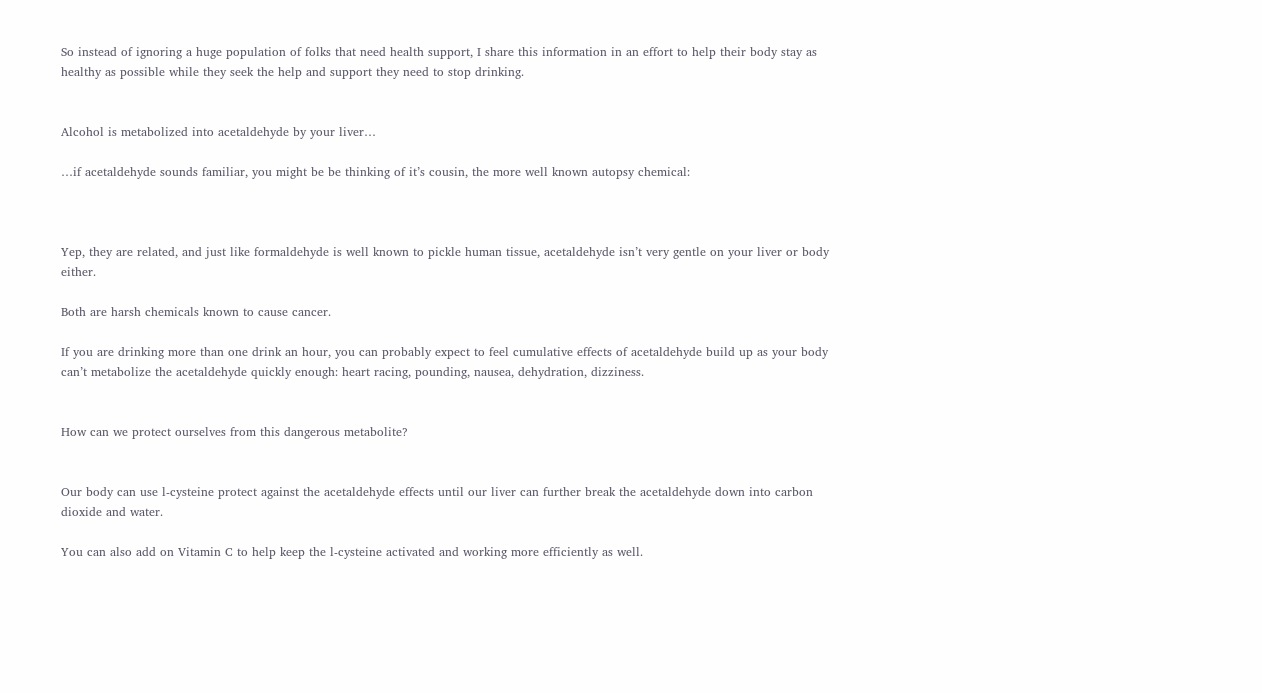So instead of ignoring a huge population of folks that need health support, I share this information in an effort to help their body stay as healthy as possible while they seek the help and support they need to stop drinking.


Alcohol is metabolized into acetaldehyde by your liver…

…if acetaldehyde sounds familiar, you might be be thinking of it’s cousin, the more well known autopsy chemical:



Yep, they are related, and just like formaldehyde is well known to pickle human tissue, acetaldehyde isn’t very gentle on your liver or body either.

Both are harsh chemicals known to cause cancer.

If you are drinking more than one drink an hour, you can probably expect to feel cumulative effects of acetaldehyde build up as your body can’t metabolize the acetaldehyde quickly enough: heart racing, pounding, nausea, dehydration, dizziness.


How can we protect ourselves from this dangerous metabolite?


Our body can use l-cysteine protect against the acetaldehyde effects until our liver can further break the acetaldehyde down into carbon dioxide and water.

You can also add on Vitamin C to help keep the l-cysteine activated and working more efficiently as well.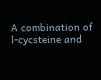A combination of l-cycsteine and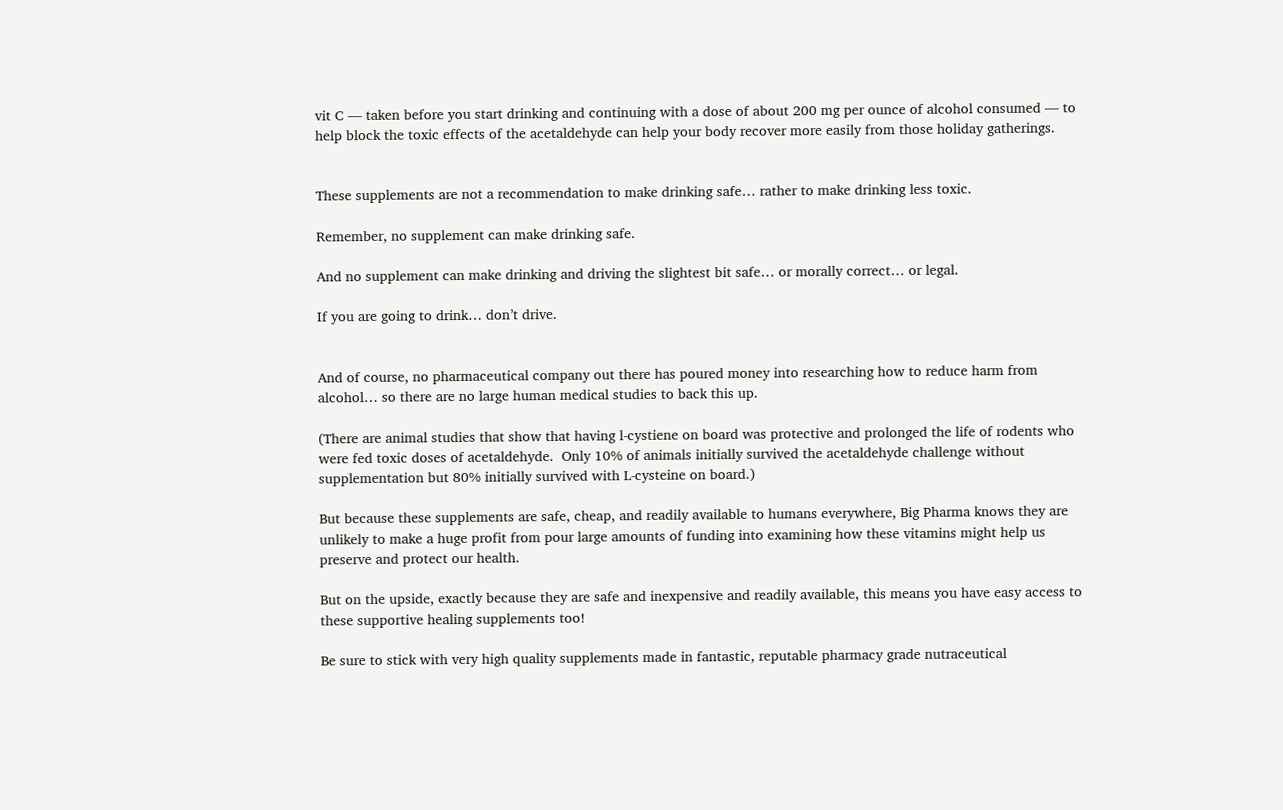vit C — taken before you start drinking and continuing with a dose of about 200 mg per ounce of alcohol consumed — to help block the toxic effects of the acetaldehyde can help your body recover more easily from those holiday gatherings.


These supplements are not a recommendation to make drinking safe… rather to make drinking less toxic.

Remember, no supplement can make drinking safe.

And no supplement can make drinking and driving the slightest bit safe… or morally correct… or legal.

If you are going to drink… don’t drive.


And of course, no pharmaceutical company out there has poured money into researching how to reduce harm from alcohol… so there are no large human medical studies to back this up.

(There are animal studies that show that having l-cystiene on board was protective and prolonged the life of rodents who were fed toxic doses of acetaldehyde.  Only 10% of animals initially survived the acetaldehyde challenge without supplementation but 80% initially survived with L-cysteine on board.)

But because these supplements are safe, cheap, and readily available to humans everywhere, Big Pharma knows they are unlikely to make a huge profit from pour large amounts of funding into examining how these vitamins might help us preserve and protect our health.

But on the upside, exactly because they are safe and inexpensive and readily available, this means you have easy access to these supportive healing supplements too!

Be sure to stick with very high quality supplements made in fantastic, reputable pharmacy grade nutraceutical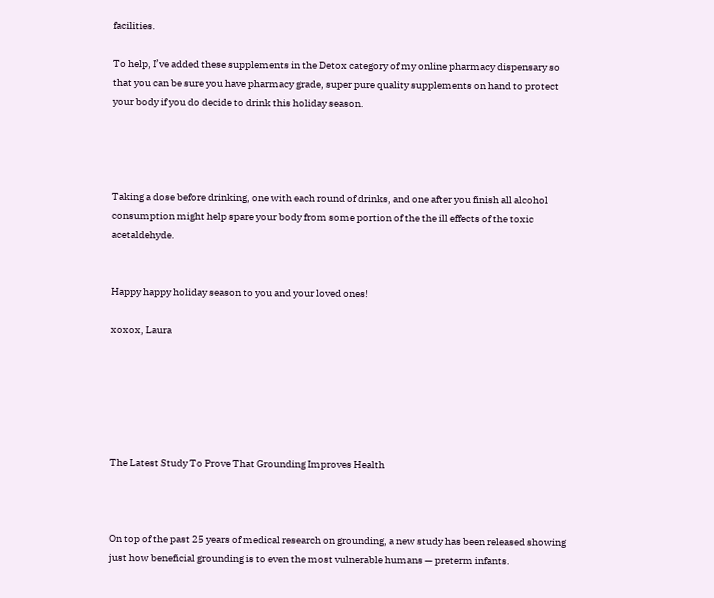facilities.

To help, I’ve added these supplements in the Detox category of my online pharmacy dispensary so that you can be sure you have pharmacy grade, super pure quality supplements on hand to protect your body if you do decide to drink this holiday season.




Taking a dose before drinking, one with each round of drinks, and one after you finish all alcohol consumption might help spare your body from some portion of the the ill effects of the toxic acetaldehyde.


Happy happy holiday season to you and your loved ones!

xoxox, Laura






The Latest Study To Prove That Grounding Improves Health



On top of the past 25 years of medical research on grounding, a new study has been released showing just how beneficial grounding is to even the most vulnerable humans — preterm infants.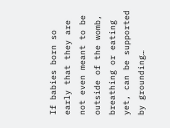If babies born so early that they are not even meant to be outside of the womb, breathing or eating yet, can be supported by grounding…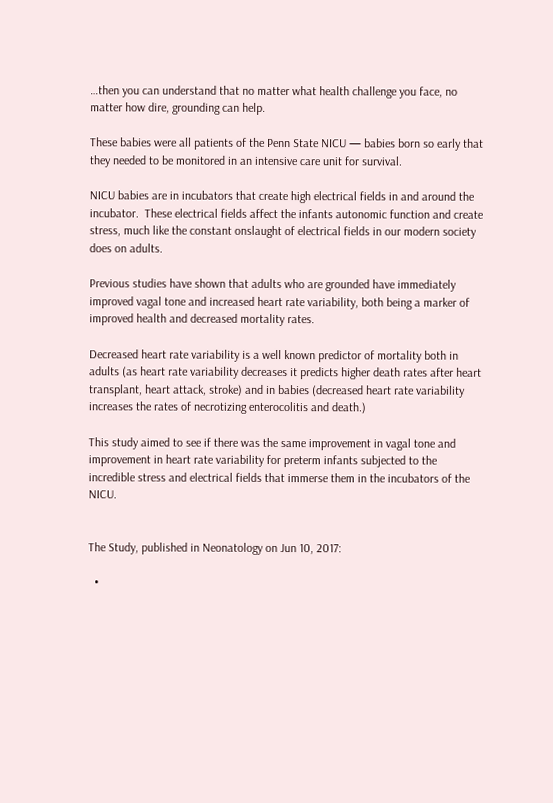…then you can understand that no matter what health challenge you face, no matter how dire, grounding can help.

These babies were all patients of the Penn State NICU — babies born so early that they needed to be monitored in an intensive care unit for survival.

NICU babies are in incubators that create high electrical fields in and around the incubator.  These electrical fields affect the infants autonomic function and create stress, much like the constant onslaught of electrical fields in our modern society does on adults.

Previous studies have shown that adults who are grounded have immediately improved vagal tone and increased heart rate variability, both being a marker of improved health and decreased mortality rates.

Decreased heart rate variability is a well known predictor of mortality both in adults (as heart rate variability decreases it predicts higher death rates after heart transplant, heart attack, stroke) and in babies (decreased heart rate variability increases the rates of necrotizing enterocolitis and death.)

This study aimed to see if there was the same improvement in vagal tone and improvement in heart rate variability for preterm infants subjected to the incredible stress and electrical fields that immerse them in the incubators of the NICU.


The Study, published in Neonatology on Jun 10, 2017:

  •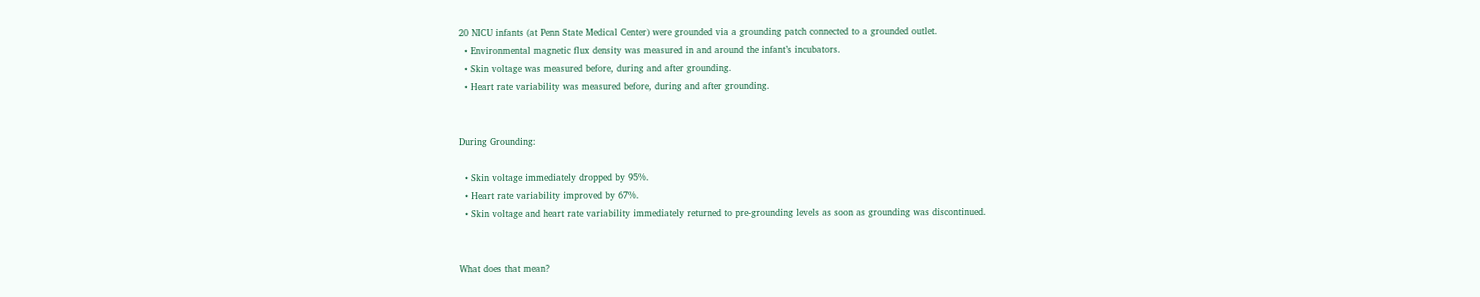20 NICU infants (at Penn State Medical Center) were grounded via a grounding patch connected to a grounded outlet.
  • Environmental magnetic flux density was measured in and around the infant’s incubators.
  • Skin voltage was measured before, during and after grounding.
  • Heart rate variability was measured before, during and after grounding.


During Grounding:

  • Skin voltage immediately dropped by 95%.
  • Heart rate variability improved by 67%.
  • Skin voltage and heart rate variability immediately returned to pre-grounding levels as soon as grounding was discontinued.


What does that mean?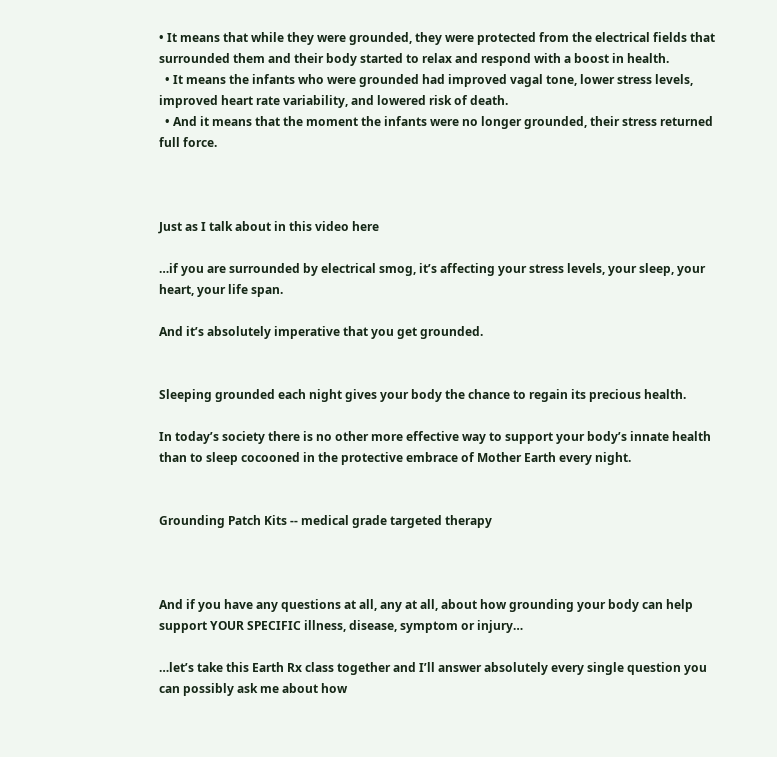• It means that while they were grounded, they were protected from the electrical fields that surrounded them and their body started to relax and respond with a boost in health.
  • It means the infants who were grounded had improved vagal tone, lower stress levels, improved heart rate variability, and lowered risk of death.
  • And it means that the moment the infants were no longer grounded, their stress returned full force.



Just as I talk about in this video here

…if you are surrounded by electrical smog, it’s affecting your stress levels, your sleep, your heart, your life span.

And it’s absolutely imperative that you get grounded.


Sleeping grounded each night gives your body the chance to regain its precious health.

In today’s society there is no other more effective way to support your body’s innate health than to sleep cocooned in the protective embrace of Mother Earth every night.


Grounding Patch Kits -- medical grade targeted therapy



And if you have any questions at all, any at all, about how grounding your body can help support YOUR SPECIFIC illness, disease, symptom or injury…

…let’s take this Earth Rx class together and I’ll answer absolutely every single question you can possibly ask me about how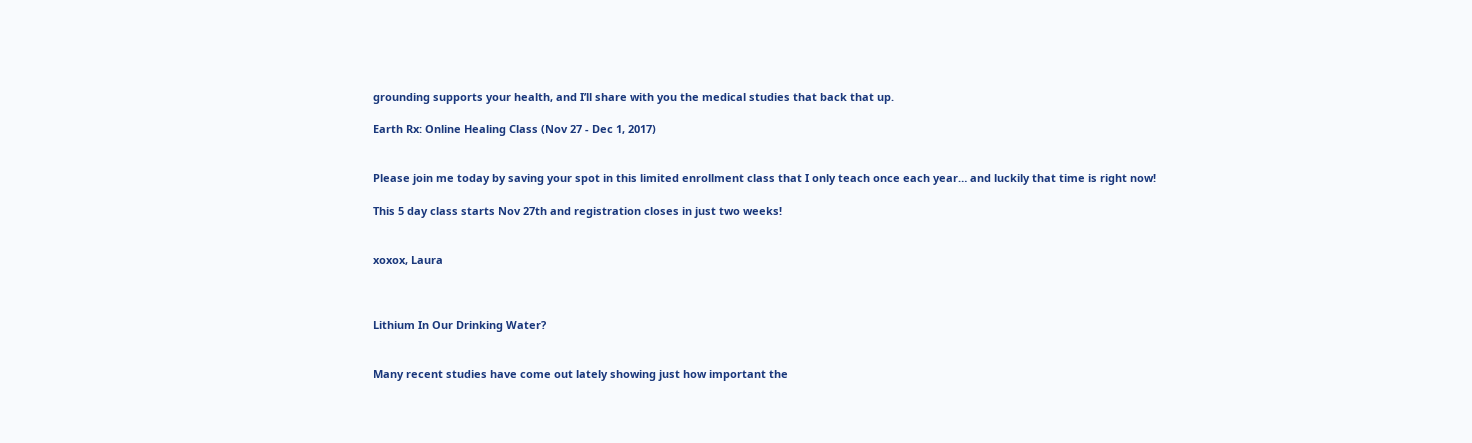grounding supports your health, and I’ll share with you the medical studies that back that up.

Earth Rx: Online Healing Class (Nov 27 - Dec 1, 2017)


Please join me today by saving your spot in this limited enrollment class that I only teach once each year… and luckily that time is right now!

This 5 day class starts Nov 27th and registration closes in just two weeks!


xoxox, Laura



Lithium In Our Drinking Water?


Many recent studies have come out lately showing just how important the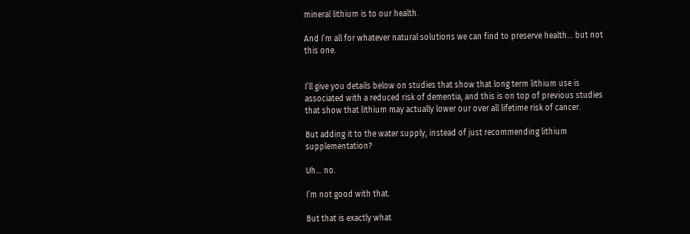mineral lithium is to our health.

And I’m all for whatever natural solutions we can find to preserve health… but not this one.


I’ll give you details below on studies that show that long term lithium use is associated with a reduced risk of dementia, and this is on top of previous studies that show that lithium may actually lower our over all lifetime risk of cancer.

But adding it to the water supply, instead of just recommending lithium supplementation?

Uh… no.

I’m not good with that.

But that is exactly what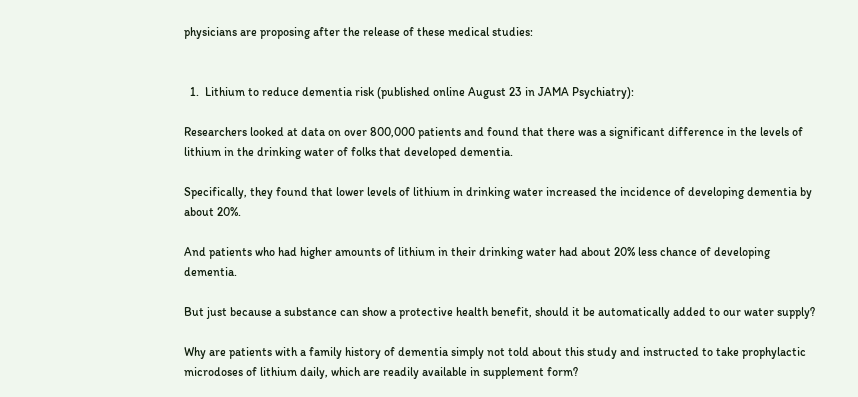physicians are proposing after the release of these medical studies:


  1.  Lithium to reduce dementia risk (published online August 23 in JAMA Psychiatry):

Researchers looked at data on over 800,000 patients and found that there was a significant difference in the levels of lithium in the drinking water of folks that developed dementia.

Specifically, they found that lower levels of lithium in drinking water increased the incidence of developing dementia by about 20%.

And patients who had higher amounts of lithium in their drinking water had about 20% less chance of developing dementia.

But just because a substance can show a protective health benefit, should it be automatically added to our water supply?

Why are patients with a family history of dementia simply not told about this study and instructed to take prophylactic microdoses of lithium daily, which are readily available in supplement form?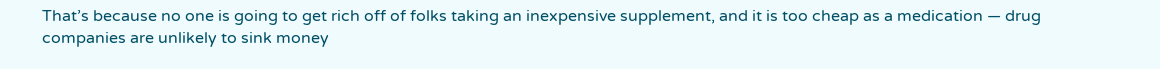That’s because no one is going to get rich off of folks taking an inexpensive supplement, and it is too cheap as a medication — drug companies are unlikely to sink money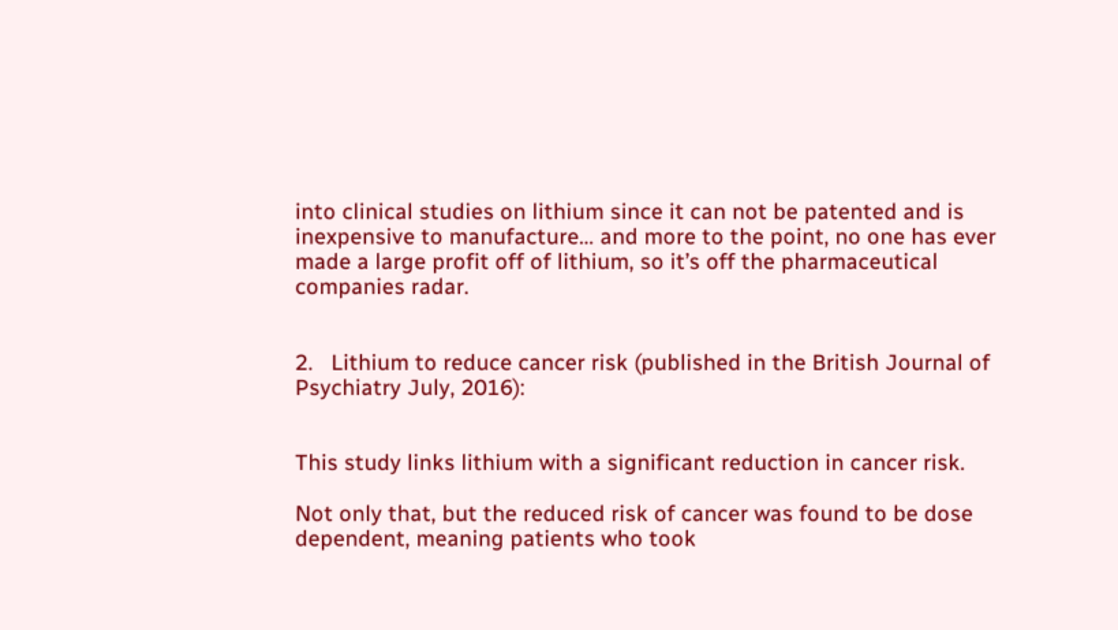into clinical studies on lithium since it can not be patented and is inexpensive to manufacture… and more to the point, no one has ever made a large profit off of lithium, so it’s off the pharmaceutical companies radar.


2.   Lithium to reduce cancer risk (published in the British Journal of Psychiatry July, 2016):


This study links lithium with a significant reduction in cancer risk.

Not only that, but the reduced risk of cancer was found to be dose dependent, meaning patients who took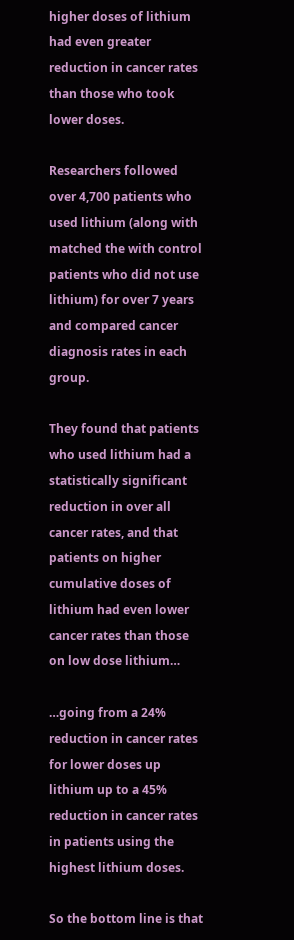higher doses of lithium had even greater reduction in cancer rates than those who took lower doses.

Researchers followed over 4,700 patients who used lithium (along with matched the with control patients who did not use lithium) for over 7 years and compared cancer diagnosis rates in each group.

They found that patients who used lithium had a statistically significant reduction in over all cancer rates, and that patients on higher cumulative doses of lithium had even lower cancer rates than those on low dose lithium…

…going from a 24% reduction in cancer rates for lower doses up lithium up to a 45% reduction in cancer rates in patients using the highest lithium doses.

So the bottom line is that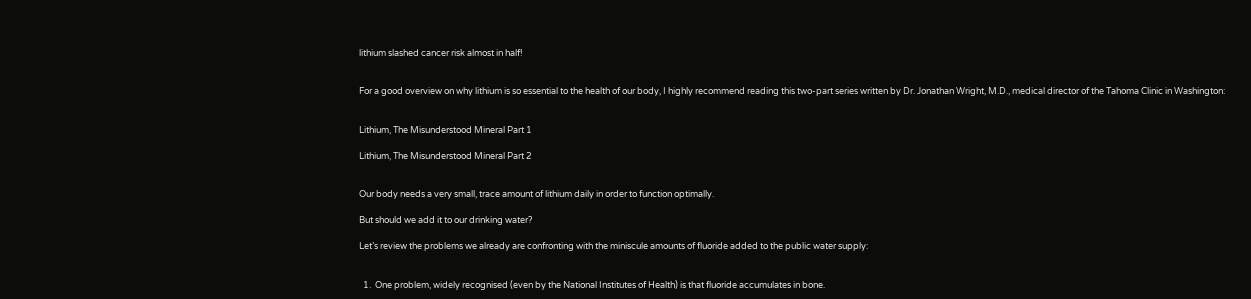lithium slashed cancer risk almost in half!


For a good overview on why lithium is so essential to the health of our body, I highly recommend reading this two-part series written by Dr. Jonathan Wright, M.D., medical director of the Tahoma Clinic in Washington:


Lithium, The Misunderstood Mineral Part 1

Lithium, The Misunderstood Mineral Part 2


Our body needs a very small, trace amount of lithium daily in order to function optimally.

But should we add it to our drinking water?

Let’s review the problems we already are confronting with the miniscule amounts of fluoride added to the public water supply:


  1.  One problem, widely recognised (even by the National Institutes of Health) is that fluoride accumulates in bone.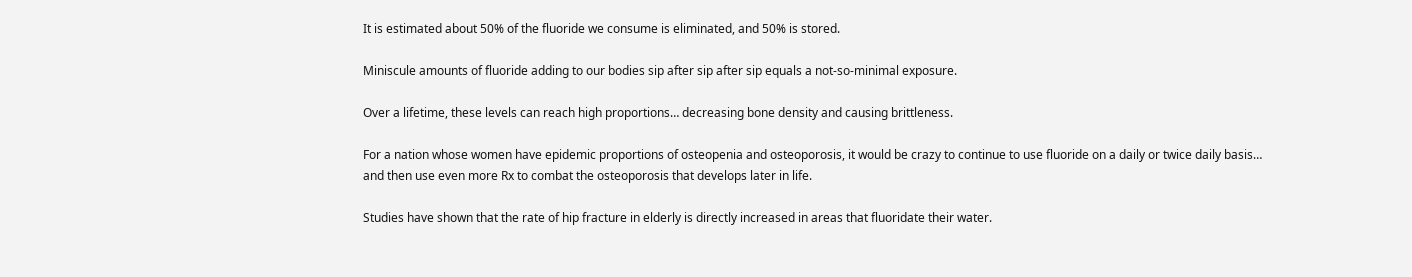It is estimated about 50% of the fluoride we consume is eliminated, and 50% is stored.

Miniscule amounts of fluoride adding to our bodies sip after sip after sip equals a not-so-minimal exposure.

Over a lifetime, these levels can reach high proportions… decreasing bone density and causing brittleness.

For a nation whose women have epidemic proportions of osteopenia and osteoporosis, it would be crazy to continue to use fluoride on a daily or twice daily basis… and then use even more Rx to combat the osteoporosis that develops later in life.

Studies have shown that the rate of hip fracture in elderly is directly increased in areas that fluoridate their water.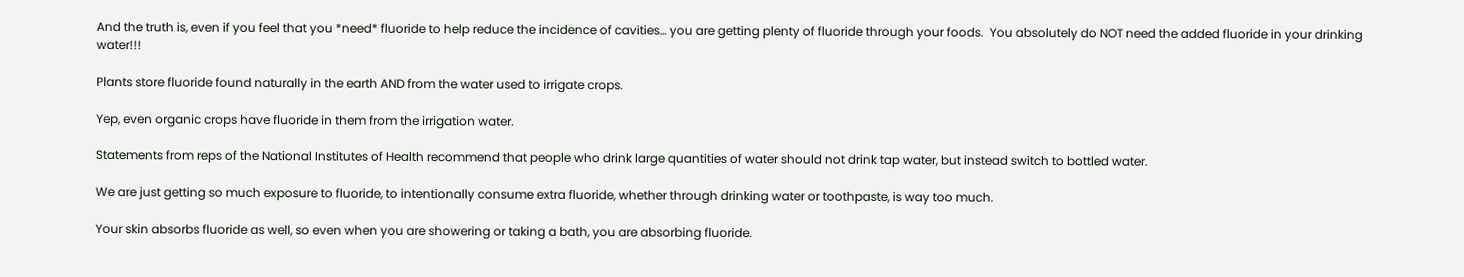And the truth is, even if you feel that you *need* fluoride to help reduce the incidence of cavities… you are getting plenty of fluoride through your foods.  You absolutely do NOT need the added fluoride in your drinking water!!!

Plants store fluoride found naturally in the earth AND from the water used to irrigate crops.

Yep, even organic crops have fluoride in them from the irrigation water.

Statements from reps of the National Institutes of Health recommend that people who drink large quantities of water should not drink tap water, but instead switch to bottled water.

We are just getting so much exposure to fluoride, to intentionally consume extra fluoride, whether through drinking water or toothpaste, is way too much.

Your skin absorbs fluoride as well, so even when you are showering or taking a bath, you are absorbing fluoride.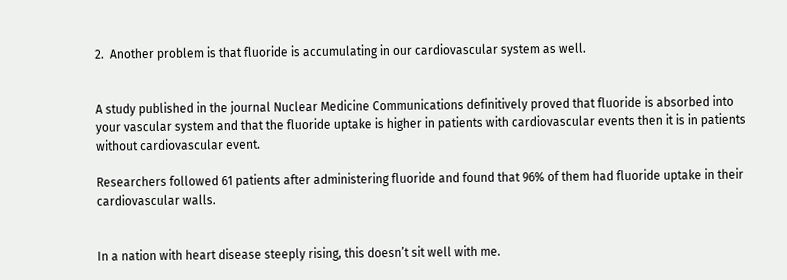2.  Another problem is that fluoride is accumulating in our cardiovascular system as well.


A study published in the journal Nuclear Medicine Communications definitively proved that fluoride is absorbed into your vascular system and that the fluoride uptake is higher in patients with cardiovascular events then it is in patients without cardiovascular event.

Researchers followed 61 patients after administering fluoride and found that 96% of them had fluoride uptake in their cardiovascular walls.


In a nation with heart disease steeply rising, this doesn’t sit well with me.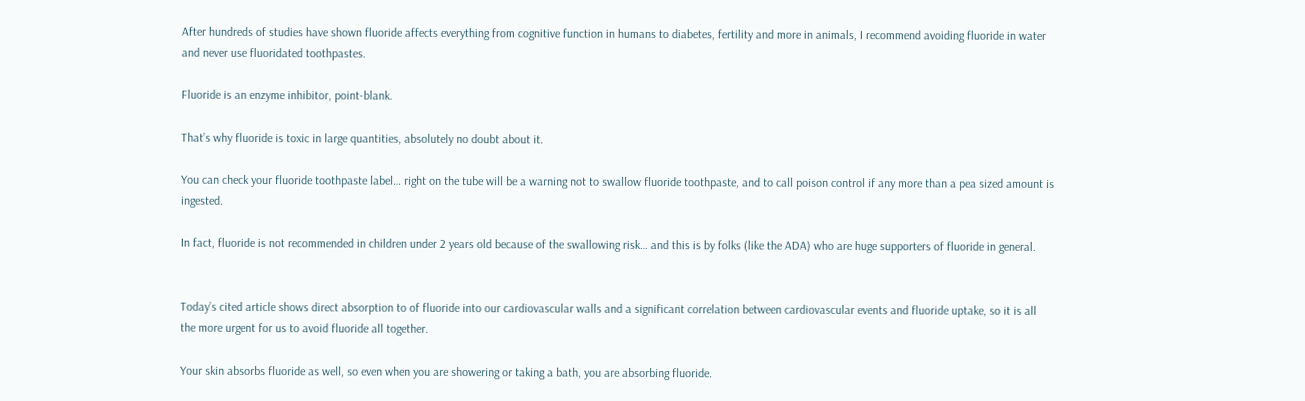After hundreds of studies have shown fluoride affects everything from cognitive function in humans to diabetes, fertility and more in animals, I recommend avoiding fluoride in water and never use fluoridated toothpastes.

Fluoride is an enzyme inhibitor, point-blank.

That’s why fluoride is toxic in large quantities, absolutely no doubt about it.

You can check your fluoride toothpaste label… right on the tube will be a warning not to swallow fluoride toothpaste, and to call poison control if any more than a pea sized amount is ingested.

In fact, fluoride is not recommended in children under 2 years old because of the swallowing risk… and this is by folks (like the ADA) who are huge supporters of fluoride in general.


Today’s cited article shows direct absorption to of fluoride into our cardiovascular walls and a significant correlation between cardiovascular events and fluoride uptake, so it is all the more urgent for us to avoid fluoride all together.

Your skin absorbs fluoride as well, so even when you are showering or taking a bath, you are absorbing fluoride.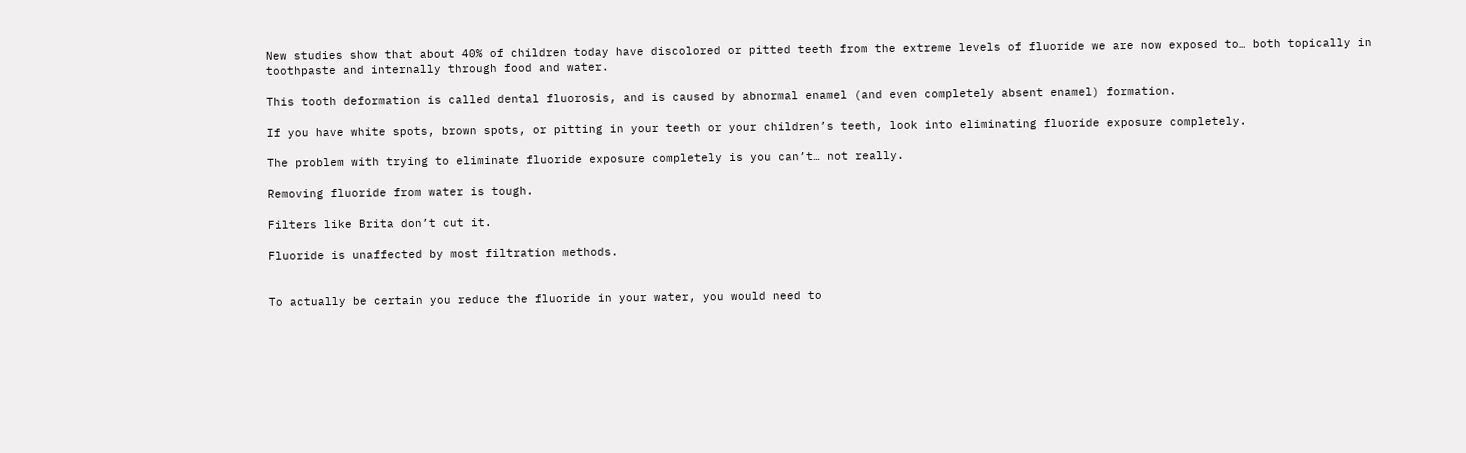New studies show that about 40% of children today have discolored or pitted teeth from the extreme levels of fluoride we are now exposed to… both topically in toothpaste and internally through food and water.

This tooth deformation is called dental fluorosis, and is caused by abnormal enamel (and even completely absent enamel) formation.

If you have white spots, brown spots, or pitting in your teeth or your children’s teeth, look into eliminating fluoride exposure completely.

The problem with trying to eliminate fluoride exposure completely is you can’t… not really.

Removing fluoride from water is tough.

Filters like Brita don’t cut it.

Fluoride is unaffected by most filtration methods.


To actually be certain you reduce the fluoride in your water, you would need to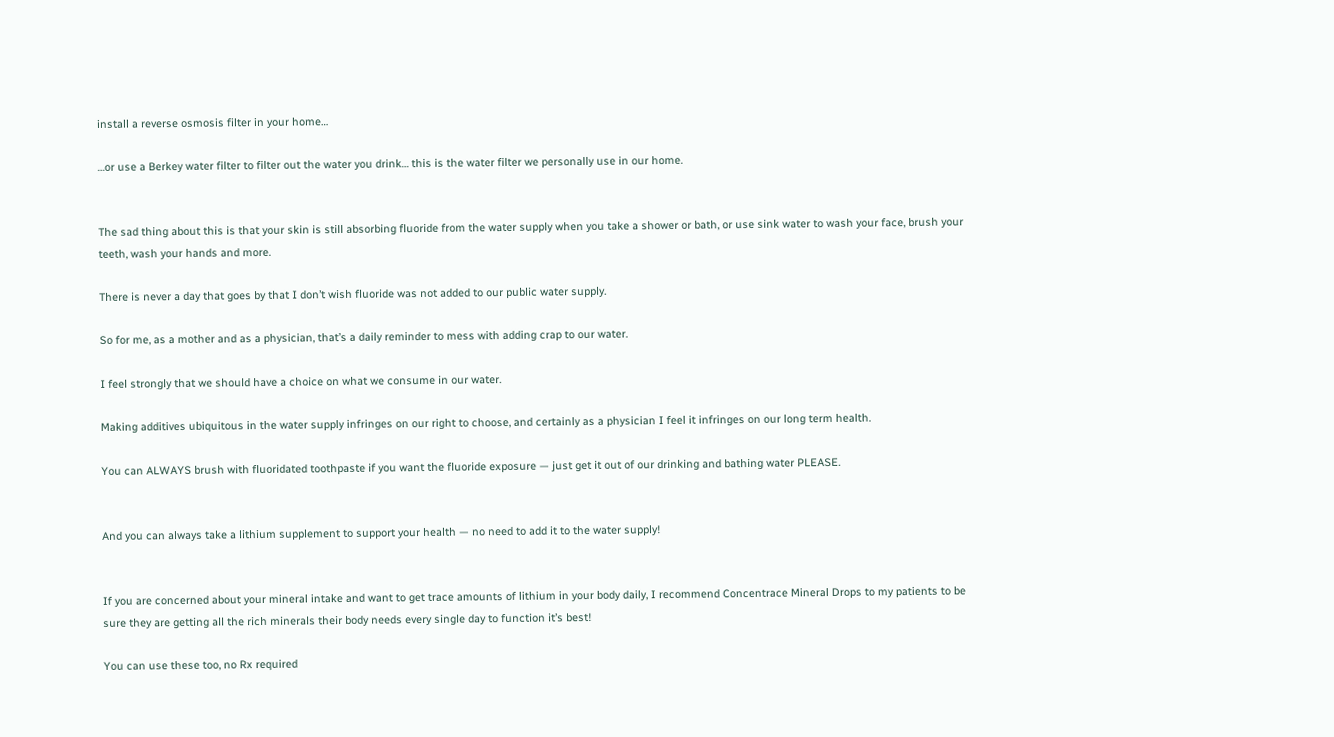install a reverse osmosis filter in your home…

…or use a Berkey water filter to filter out the water you drink… this is the water filter we personally use in our home.


The sad thing about this is that your skin is still absorbing fluoride from the water supply when you take a shower or bath, or use sink water to wash your face, brush your teeth, wash your hands and more.

There is never a day that goes by that I don’t wish fluoride was not added to our public water supply.

So for me, as a mother and as a physician, that’s a daily reminder to mess with adding crap to our water.

I feel strongly that we should have a choice on what we consume in our water.

Making additives ubiquitous in the water supply infringes on our right to choose, and certainly as a physician I feel it infringes on our long term health.

You can ALWAYS brush with fluoridated toothpaste if you want the fluoride exposure — just get it out of our drinking and bathing water PLEASE.


And you can always take a lithium supplement to support your health — no need to add it to the water supply!


If you are concerned about your mineral intake and want to get trace amounts of lithium in your body daily, I recommend Concentrace Mineral Drops to my patients to be sure they are getting all the rich minerals their body needs every single day to function it’s best!

You can use these too, no Rx required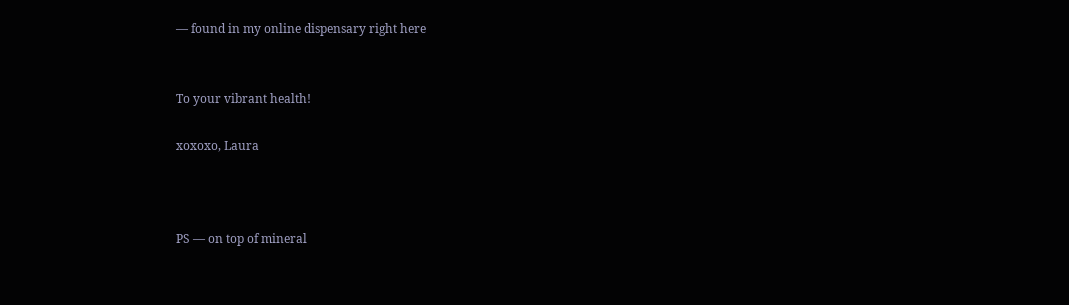— found in my online dispensary right here


To your vibrant health!

xoxoxo, Laura



PS — on top of mineral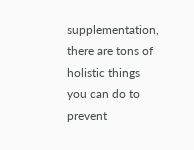supplementation, there are tons of holistic things you can do to prevent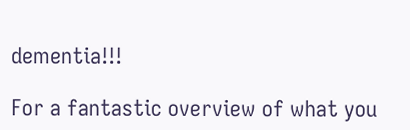dementia!!!

For a fantastic overview of what you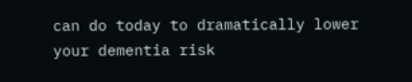can do today to dramatically lower your dementia risk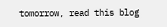tomorrow, read this blog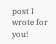post I wrote for you!